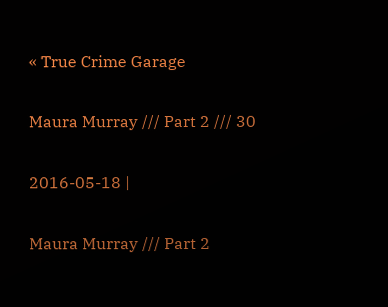« True Crime Garage

Maura Murray /// Part 2 /// 30

2016-05-18 |

Maura Murray /// Part 2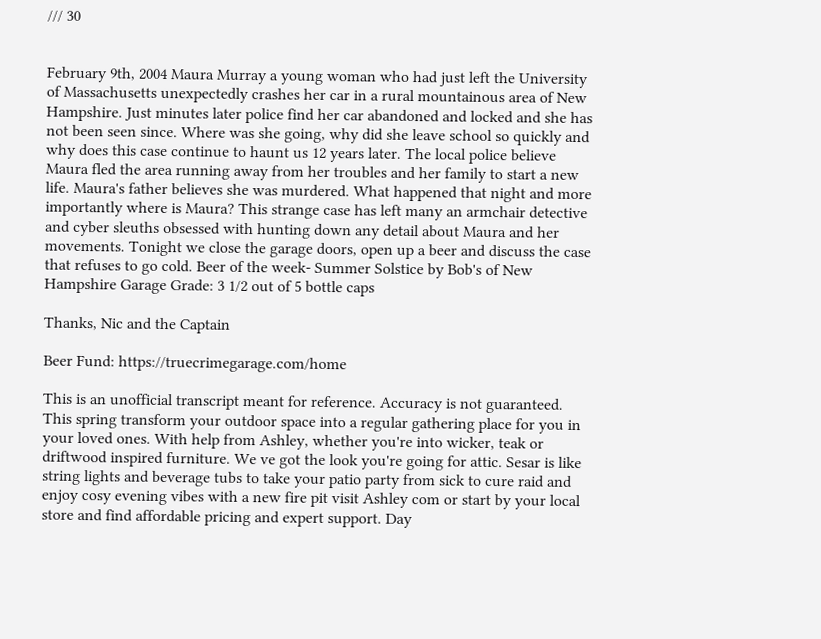/// 30


February 9th, 2004 Maura Murray a young woman who had just left the University of Massachusetts unexpectedly crashes her car in a rural mountainous area of New Hampshire. Just minutes later police find her car abandoned and locked and she has not been seen since. Where was she going, why did she leave school so quickly and why does this case continue to haunt us 12 years later. The local police believe Maura fled the area running away from her troubles and her family to start a new life. Maura's father believes she was murdered. What happened that night and more importantly where is Maura? This strange case has left many an armchair detective and cyber sleuths obsessed with hunting down any detail about Maura and her movements. Tonight we close the garage doors, open up a beer and discuss the case that refuses to go cold. Beer of the week- Summer Solstice by Bob's of New Hampshire Garage Grade: 3 1/2 out of 5 bottle caps

Thanks, Nic and the Captain

Beer Fund: https://truecrimegarage.com/home

This is an unofficial transcript meant for reference. Accuracy is not guaranteed.
This spring transform your outdoor space into a regular gathering place for you in your loved ones. With help from Ashley, whether you're into wicker, teak or driftwood inspired furniture. We ve got the look you're going for attic. Sesar is like string lights and beverage tubs to take your patio party from sick to cure raid and enjoy cosy evening vibes with a new fire pit visit Ashley com or start by your local store and find affordable pricing and expert support. Day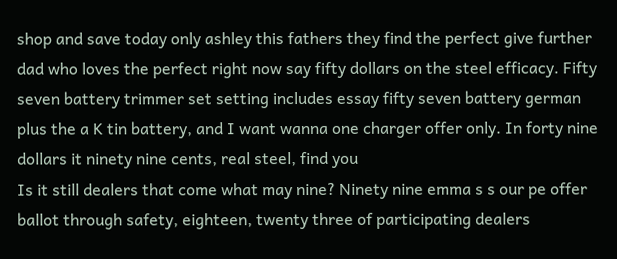shop and save today only ashley this fathers they find the perfect give further dad who loves the perfect right now say fifty dollars on the steel efficacy. Fifty seven battery trimmer set setting includes essay fifty seven battery german plus the a K tin battery, and I want wanna one charger offer only. In forty nine dollars it ninety nine cents, real steel, find you
Is it still dealers that come what may nine? Ninety nine emma s s our pe offer ballot through safety, eighteen, twenty three of participating dealers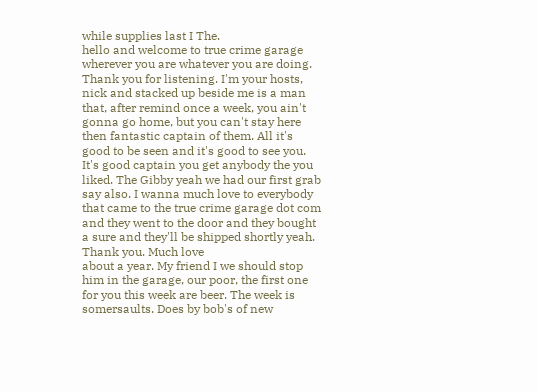while supplies last I The.
hello and welcome to true crime garage wherever you are whatever you are doing. Thank you for listening. I'm your hosts, nick and stacked up beside me is a man that, after remind once a week, you ain't gonna go home, but you can't stay here then fantastic captain of them. All it's good to be seen and it's good to see you. It's good captain you get anybody the you liked. The Gibby yeah we had our first grab say also. I wanna much love to everybody that came to the true crime garage dot com and they went to the door and they bought a sure and they'll be shipped shortly yeah. Thank you. Much love
about a year. My friend I we should stop him in the garage, our poor, the first one for you this week are beer. The week is somersaults. Does by bob's of new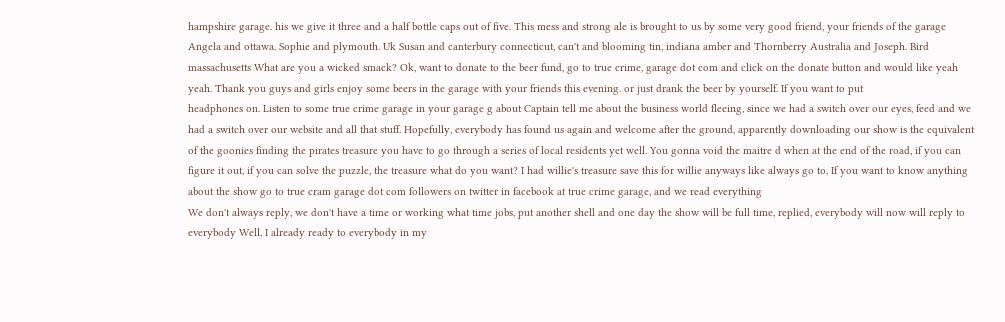hampshire garage. his we give it three and a half bottle caps out of five. This mess and strong ale is brought to us by some very good friend, your friends of the garage Angela and ottawa. Sophie and plymouth. Uk Susan and canterbury connecticut, can't and blooming tin, indiana amber and Thornberry Australia and Joseph. Bird massachusetts What are you a wicked smack? Ok, want to donate to the beer fund, go to true crime, garage dot com and click on the donate button and would like yeah yeah. Thank you guys and girls enjoy some beers in the garage with your friends this evening. or just drank the beer by yourself. If you want to put
headphones on. Listen to some true crime garage in your garage g about Captain tell me about the business world fleeing, since we had a switch over our eyes, feed and we had a switch over our website and all that stuff. Hopefully, everybody has found us again and welcome after the ground, apparently downloading our show is the equivalent of the goonies finding the pirates treasure you have to go through a series of local residents yet well. You gonna void the maitre d when at the end of the road, if you can figure it out, if you can solve the puzzle, the treasure what do you want? I had willie's treasure save this for willie anyways like always go to, If you want to know anything about the show go to true cram garage dot com followers on twitter in facebook at true crime garage, and we read everything
We don't always reply, we don't have a time or working what time jobs, put another shell and one day the show will be full time, replied, everybody will now will reply to everybody Well, I already ready to everybody in my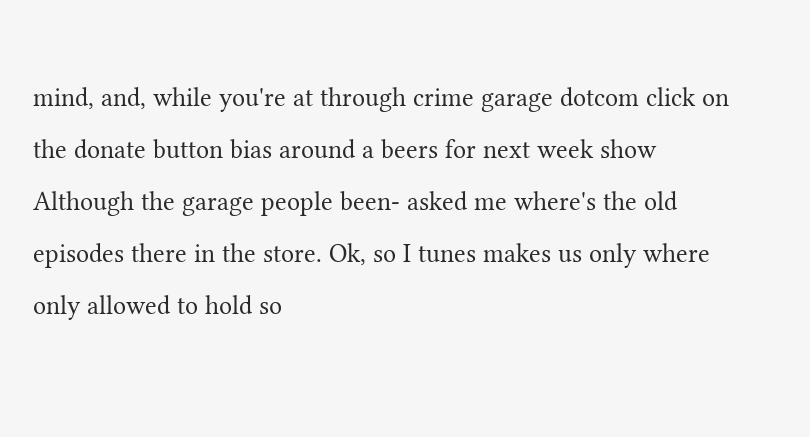mind, and, while you're at through crime garage dotcom click on the donate button bias around a beers for next week show Although the garage people been- asked me where's the old episodes there in the store. Ok, so I tunes makes us only where only allowed to hold so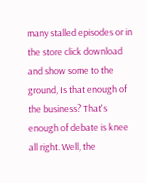many stalled episodes or in the store click download and show some to the ground, Is that enough of the business? That's enough of debate is knee all right. Well, the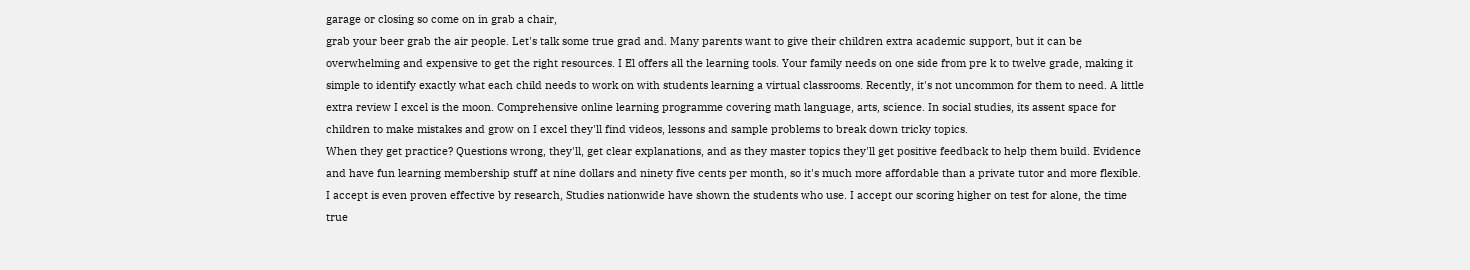garage or closing so come on in grab a chair,
grab your beer grab the air people. Let's talk some true grad and. Many parents want to give their children extra academic support, but it can be overwhelming and expensive to get the right resources. I El offers all the learning tools. Your family needs on one side from pre k to twelve grade, making it simple to identify exactly what each child needs to work on with students learning a virtual classrooms. Recently, it's not uncommon for them to need. A little extra review I excel is the moon. Comprehensive online learning programme covering math language, arts, science. In social studies, its assent space for children to make mistakes and grow on I excel they'll find videos, lessons and sample problems to break down tricky topics.
When they get practice? Questions wrong, they'll, get clear explanations, and as they master topics they'll get positive feedback to help them build. Evidence and have fun learning membership stuff at nine dollars and ninety five cents per month, so it's much more affordable than a private tutor and more flexible. I accept is even proven effective by research, Studies nationwide have shown the students who use. I accept our scoring higher on test for alone, the time true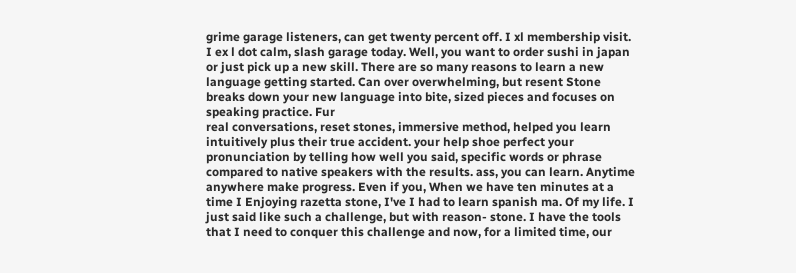grime garage listeners, can get twenty percent off. I xl membership visit. I ex l dot calm, slash garage today. Well, you want to order sushi in japan or just pick up a new skill. There are so many reasons to learn a new language getting started. Can over overwhelming, but resent Stone breaks down your new language into bite, sized pieces and focuses on speaking practice. Fur
real conversations, reset stones, immersive method, helped you learn intuitively plus their true accident. your help shoe perfect your pronunciation by telling how well you said, specific words or phrase compared to native speakers with the results. ass, you can learn. Anytime anywhere make progress. Even if you, When we have ten minutes at a time I Enjoying razetta stone, I've I had to learn spanish ma. Of my life. I just said like such a challenge, but with reason- stone. I have the tools that I need to conquer this challenge and now, for a limited time, our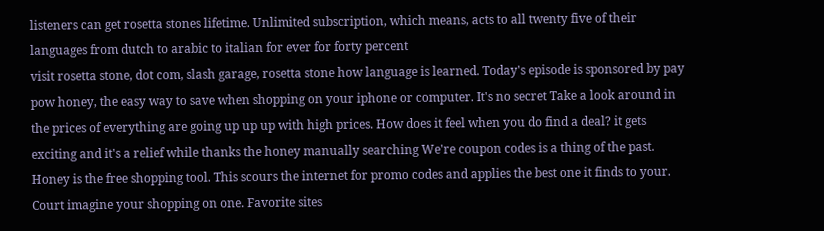listeners can get rosetta stones lifetime. Unlimited subscription, which means, acts to all twenty five of their languages from dutch to arabic to italian for ever for forty percent
visit rosetta stone, dot com, slash garage, rosetta stone how language is learned. Today's episode is sponsored by pay pow honey, the easy way to save when shopping on your iphone or computer. It's no secret Take a look around in the prices of everything are going up up up with high prices. How does it feel when you do find a deal? it gets exciting and it's a relief while thanks the honey manually searching We're coupon codes is a thing of the past. Honey is the free shopping tool. This scours the internet for promo codes and applies the best one it finds to your. Court imagine your shopping on one. Favorite sites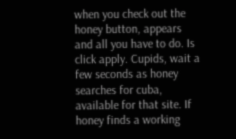when you check out the honey button, appears and all you have to do. Is click apply. Cupids, wait a few seconds as honey searches for cuba,
available for that site. If honey finds a working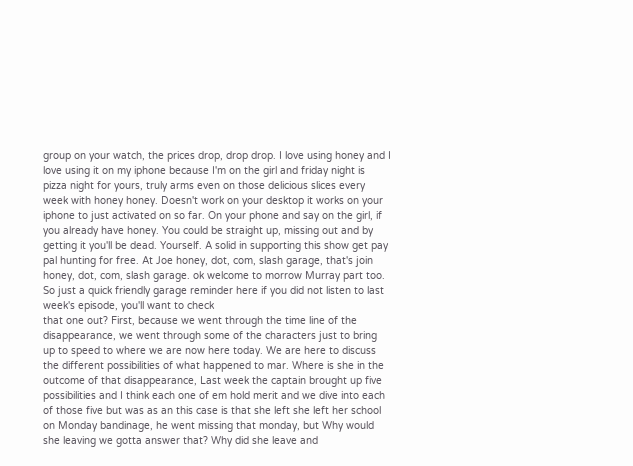group on your watch, the prices drop, drop drop. I love using honey and I love using it on my iphone because I'm on the girl and friday night is pizza night for yours, truly arms even on those delicious slices every week with honey honey. Doesn't work on your desktop it works on your iphone to just activated on so far. On your phone and say on the girl, if you already have honey. You could be straight up, missing out and by getting it you'll be dead. Yourself. A solid in supporting this show get pay pal hunting for free. At Joe honey, dot, com, slash garage, that's join honey, dot, com, slash garage. ok welcome to morrow Murray part too. So just a quick friendly garage reminder here if you did not listen to last week's episode, you'll want to check
that one out? First, because we went through the time line of the disappearance, we went through some of the characters just to bring up to speed to where we are now here today. We are here to discuss the different possibilities of what happened to mar. Where is she in the outcome of that disappearance, Last week the captain brought up five possibilities and I think each one of em hold merit and we dive into each of those five but was as an this case is that she left she left her school on Monday bandinage, he went missing that monday, but Why would she leaving we gotta answer that? Why did she leave and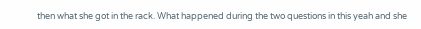then what she got in the rack. What happened during the two questions in this yeah and she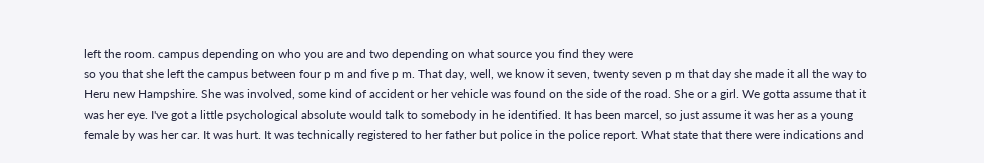left the room. campus depending on who you are and two depending on what source you find they were
so you that she left the campus between four p m and five p m. That day, well, we know it seven, twenty seven p m that day she made it all the way to Heru new Hampshire. She was involved, some kind of accident or her vehicle was found on the side of the road. She or a girl. We gotta assume that it was her eye. I've got a little psychological absolute would talk to somebody in he identified. It has been marcel, so just assume it was her as a young female by was her car. It was hurt. It was technically registered to her father but police in the police report. What state that there were indications and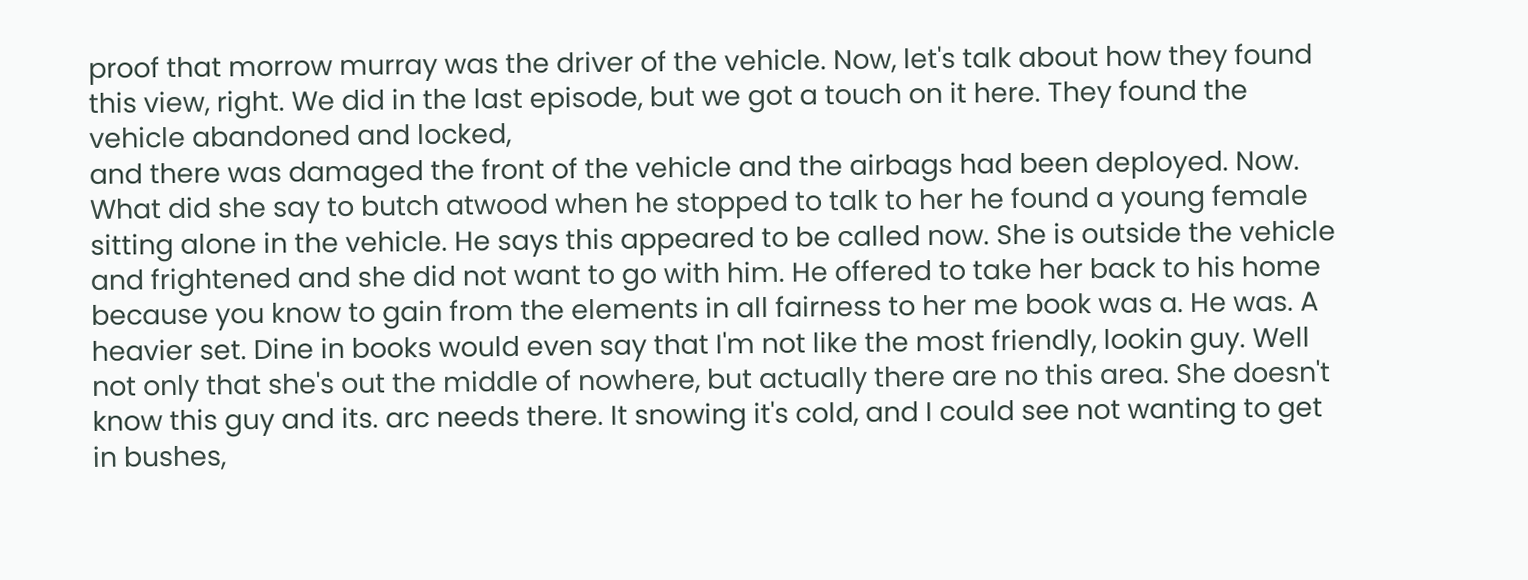proof that morrow murray was the driver of the vehicle. Now, let's talk about how they found this view, right. We did in the last episode, but we got a touch on it here. They found the vehicle abandoned and locked,
and there was damaged the front of the vehicle and the airbags had been deployed. Now. What did she say to butch atwood when he stopped to talk to her he found a young female sitting alone in the vehicle. He says this appeared to be called now. She is outside the vehicle and frightened and she did not want to go with him. He offered to take her back to his home because you know to gain from the elements in all fairness to her me book was a. He was. A heavier set. Dine in books would even say that I'm not like the most friendly, lookin guy. Well not only that she's out the middle of nowhere, but actually there are no this area. She doesn't know this guy and its. arc needs there. It snowing it's cold, and I could see not wanting to get in bushes,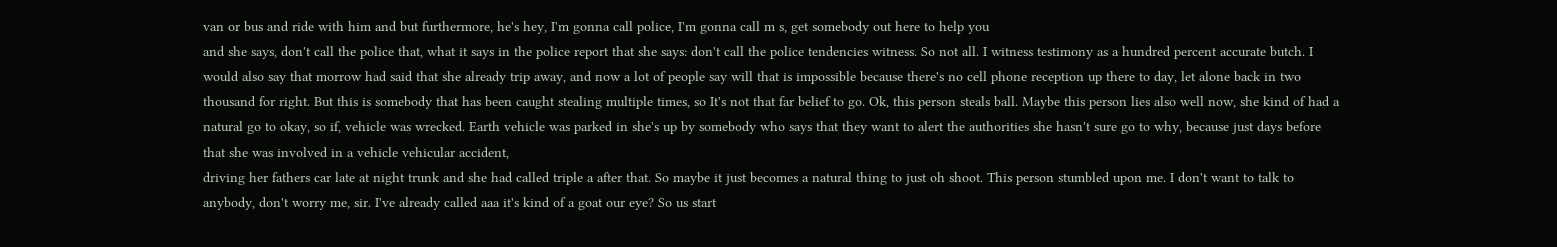van or bus and ride with him and but furthermore, he's hey, I'm gonna call police, I'm gonna call m s, get somebody out here to help you
and she says, don't call the police that, what it says in the police report that she says: don't call the police tendencies witness. So not all. I witness testimony as a hundred percent accurate butch. I would also say that morrow had said that she already trip away, and now a lot of people say will that is impossible because there's no cell phone reception up there to day, let alone back in two thousand for right. But this is somebody that has been caught stealing multiple times, so It's not that far belief to go. Ok, this person steals ball. Maybe this person lies also well now, she kind of had a natural go to okay, so if, vehicle was wrecked. Earth vehicle was parked in she's up by somebody who says that they want to alert the authorities she hasn't sure go to why, because just days before that she was involved in a vehicle vehicular accident,
driving her fathers car late at night trunk and she had called triple a after that. So maybe it just becomes a natural thing to just oh shoot. This person stumbled upon me. I don't want to talk to anybody, don't worry me, sir. I've already called aaa it's kind of a goat our eye? So us start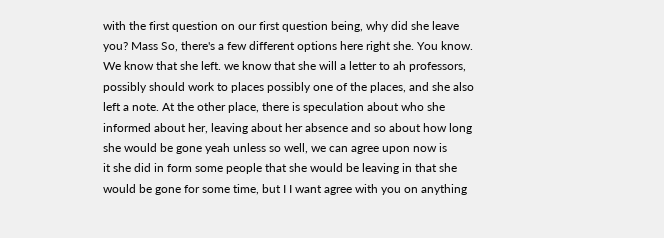with the first question on our first question being, why did she leave you? Mass So, there's a few different options here right she. You know. We know that she left. we know that she will a letter to ah professors, possibly should work to places possibly one of the places, and she also left a note. At the other place, there is speculation about who she informed about her, leaving about her absence and so about how long she would be gone yeah unless so well, we can agree upon now is
it she did in form some people that she would be leaving in that she would be gone for some time, but I I want agree with you on anything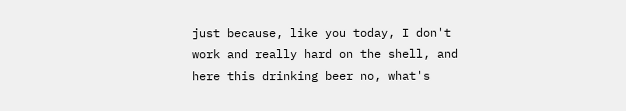just because, like you today, I don't work and really hard on the shell, and here this drinking beer no, what's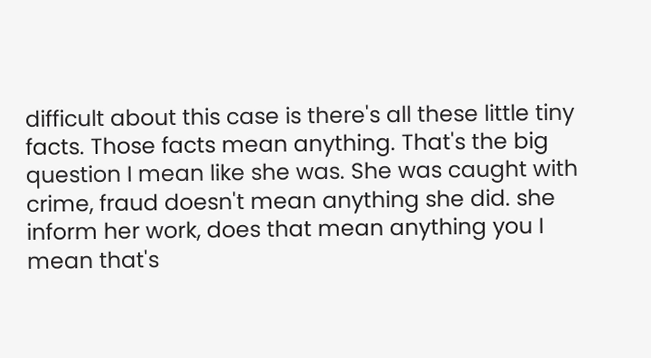difficult about this case is there's all these little tiny facts. Those facts mean anything. That's the big question I mean like she was. She was caught with crime, fraud doesn't mean anything she did. she inform her work, does that mean anything you I mean that's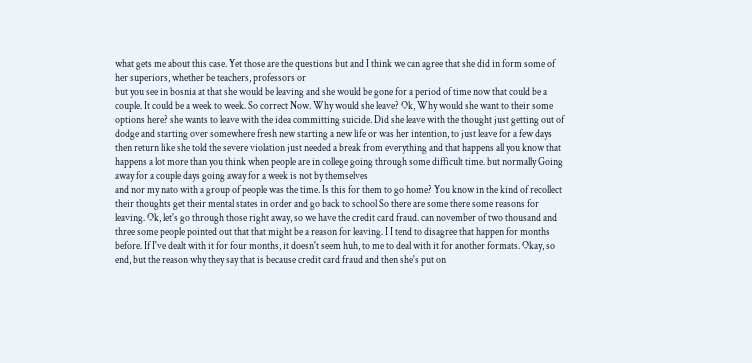what gets me about this case. Yet those are the questions but and I think we can agree that she did in form some of her superiors, whether be teachers, professors or
but you see in bosnia at that she would be leaving and she would be gone for a period of time now that could be a couple. It could be a week to week. So correct Now. Why would she leave? Ok, Why would she want to their some options here? she wants to leave with the idea committing suicide. Did she leave with the thought just getting out of dodge and starting over somewhere fresh new starting a new life or was her intention, to just leave for a few days then return like she told the severe violation just needed a break from everything and that happens all you know that happens a lot more than you think when people are in college going through some difficult time. but normally Going away for a couple days going away for a week is not by themselves
and nor my nato with a group of people was the time. Is this for them to go home? You know in the kind of recollect their thoughts get their mental states in order and go back to school So there are some there some reasons for leaving. Ok, let's go through those right away, so we have the credit card fraud. can november of two thousand and three some people pointed out that that might be a reason for leaving. I I tend to disagree that happen for months before. If I've dealt with it for four months, it doesn't seem huh, to me to deal with it for another formats. Okay, so end, but the reason why they say that is because credit card fraud and then she's put on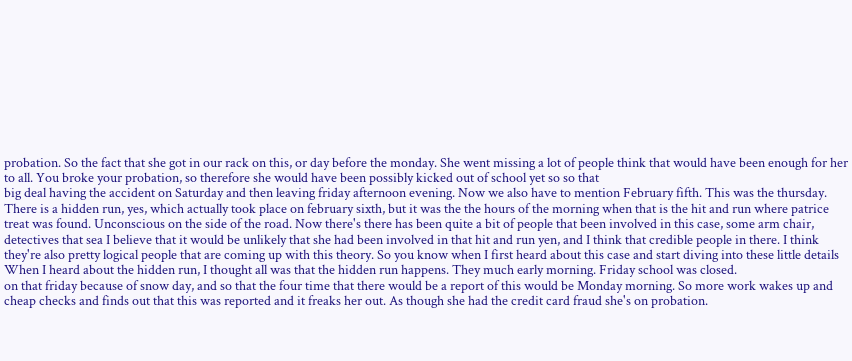probation. So the fact that she got in our rack on this, or day before the monday. She went missing a lot of people think that would have been enough for her to all. You broke your probation, so therefore she would have been possibly kicked out of school yet so so that
big deal having the accident on Saturday and then leaving friday afternoon evening. Now we also have to mention February fifth. This was the thursday. There is a hidden run, yes, which actually took place on february sixth, but it was the the hours of the morning when that is the hit and run where patrice treat was found. Unconscious on the side of the road. Now there's there has been quite a bit of people that been involved in this case, some arm chair, detectives that sea I believe that it would be unlikely that she had been involved in that hit and run yen, and I think that credible people in there. I think they're also pretty logical people that are coming up with this theory. So you know when I first heard about this case and start diving into these little details When I heard about the hidden run, I thought all was that the hidden run happens. They much early morning. Friday school was closed.
on that friday because of snow day, and so that the four time that there would be a report of this would be Monday morning. So more work wakes up and cheap checks and finds out that this was reported and it freaks her out. As though she had the credit card fraud she's on probation.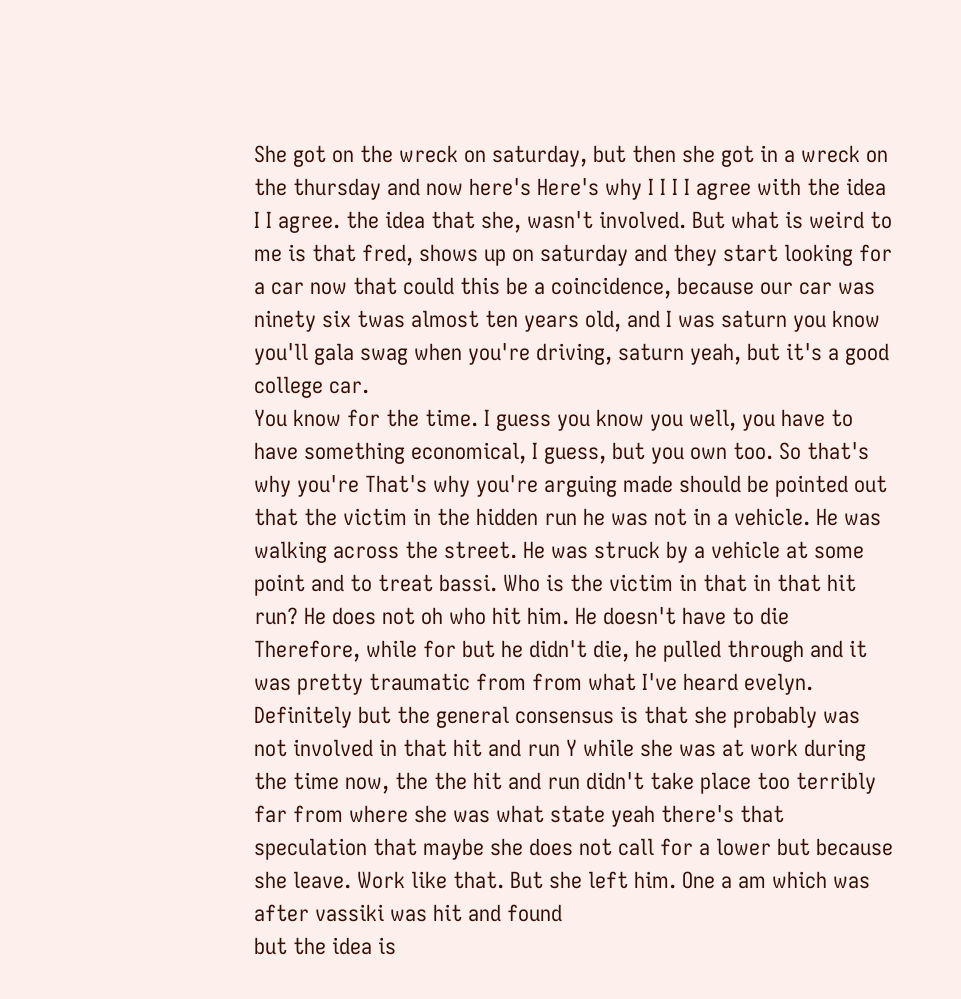She got on the wreck on saturday, but then she got in a wreck on the thursday and now here's Here's why I I I I agree with the idea I I agree. the idea that she, wasn't involved. But what is weird to me is that fred, shows up on saturday and they start looking for a car now that could this be a coincidence, because our car was ninety six twas almost ten years old, and I was saturn you know you'll gala swag when you're driving, saturn yeah, but it's a good college car.
You know for the time. I guess you know you well, you have to have something economical, I guess, but you own too. So that's why you're That's why you're arguing made should be pointed out that the victim in the hidden run he was not in a vehicle. He was walking across the street. He was struck by a vehicle at some point and to treat bassi. Who is the victim in that in that hit run? He does not oh who hit him. He doesn't have to die Therefore, while for but he didn't die, he pulled through and it was pretty traumatic from from what I've heard evelyn. Definitely but the general consensus is that she probably was not involved in that hit and run Y while she was at work during the time now, the the hit and run didn't take place too terribly far from where she was what state yeah there's that speculation that maybe she does not call for a lower but because she leave. Work like that. But she left him. One a am which was after vassiki was hit and found
but the idea is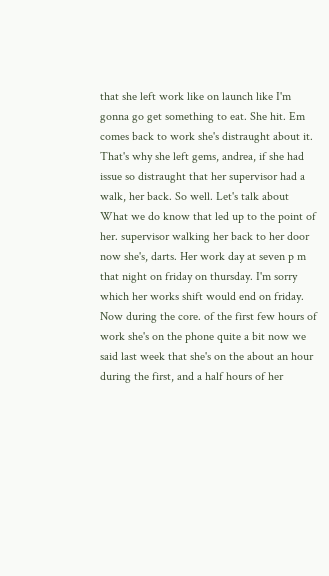that she left work like on launch like I'm gonna go get something to eat. She hit. Em comes back to work she's distraught about it. That's why she left gems, andrea, if she had issue so distraught that her supervisor had a walk, her back. So well. Let's talk about What we do know that led up to the point of her. supervisor walking her back to her door now she's, darts. Her work day at seven p m that night on friday on thursday. I'm sorry which her works shift would end on friday. Now during the core. of the first few hours of work she's on the phone quite a bit now we said last week that she's on the about an hour during the first, and a half hours of her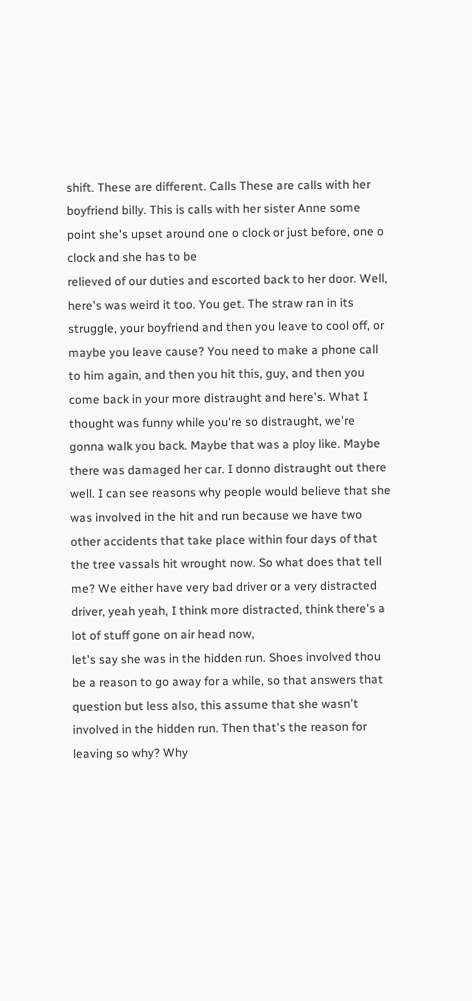shift. These are different. Calls These are calls with her boyfriend billy. This is calls with her sister Anne some point she's upset around one o clock or just before, one o clock and she has to be
relieved of our duties and escorted back to her door. Well, here's was weird it too. You get. The straw ran in its struggle, your boyfriend and then you leave to cool off, or maybe you leave cause? You need to make a phone call to him again, and then you hit this, guy, and then you come back in your more distraught and here's. What I thought was funny while you're so distraught, we're gonna walk you back. Maybe that was a ploy like. Maybe there was damaged her car. I donno distraught out there well. I can see reasons why people would believe that she was involved in the hit and run because we have two other accidents that take place within four days of that the tree vassals hit wrought now. So what does that tell me? We either have very bad driver or a very distracted driver, yeah yeah, I think more distracted, think there's a lot of stuff gone on air head now,
let's say she was in the hidden run. Shoes involved thou be a reason to go away for a while, so that answers that question but less also, this assume that she wasn't involved in the hidden run. Then that's the reason for leaving so why? Why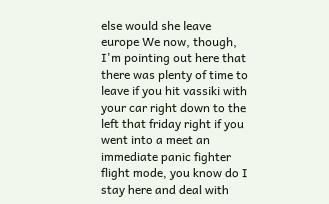else would she leave europe We now, though, I'm pointing out here that there was plenty of time to leave if you hit vassiki with your car right down to the left that friday right if you went into a meet an immediate panic fighter flight mode, you know do I stay here and deal with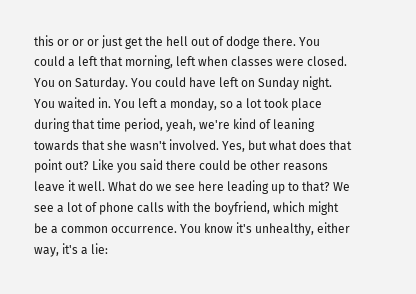this or or or just get the hell out of dodge there. You could a left that morning, left when classes were closed. You on Saturday. You could have left on Sunday night. You waited in. You left a monday, so a lot took place during that time period, yeah, we're kind of leaning towards that she wasn't involved. Yes, but what does that point out? Like you said there could be other reasons
leave it well. What do we see here leading up to that? We see a lot of phone calls with the boyfriend, which might be a common occurrence. You know it's unhealthy, either way, it's a lie: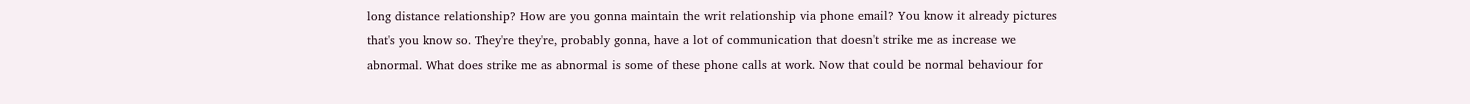long distance relationship? How are you gonna maintain the writ relationship via phone email? You know it already pictures that's you know so. They're they're, probably gonna, have a lot of communication that doesn't strike me as increase we abnormal. What does strike me as abnormal is some of these phone calls at work. Now that could be normal behaviour for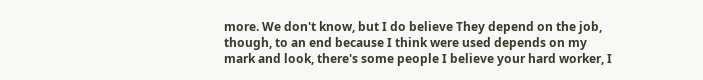more. We don't know, but I do believe They depend on the job, though, to an end because I think were used depends on my mark and look, there's some people I believe your hard worker, I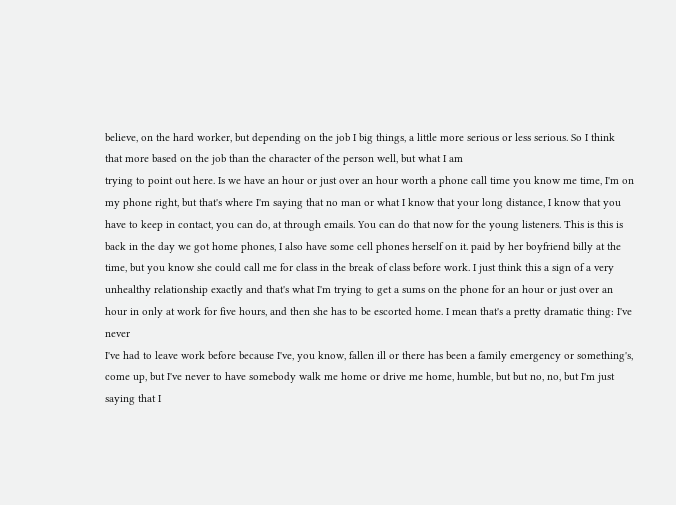believe, on the hard worker, but depending on the job I big things, a little more serious or less serious. So I think that more based on the job than the character of the person well, but what I am
trying to point out here. Is we have an hour or just over an hour worth a phone call time you know me time, I'm on my phone right, but that's where I'm saying that no man or what I know that your long distance, I know that you have to keep in contact, you can do, at through emails. You can do that now for the young listeners. This is this is back in the day we got home phones, I also have some cell phones herself on it. paid by her boyfriend billy at the time, but you know she could call me for class in the break of class before work. I just think this a sign of a very unhealthy relationship exactly and that's what I'm trying to get a sums on the phone for an hour or just over an hour in only at work for five hours, and then she has to be escorted home. I mean that's a pretty dramatic thing: I've never
I've had to leave work before because I've, you know, fallen ill or there has been a family emergency or something's, come up, but I've never to have somebody walk me home or drive me home, humble, but but no, no, but I'm just saying that I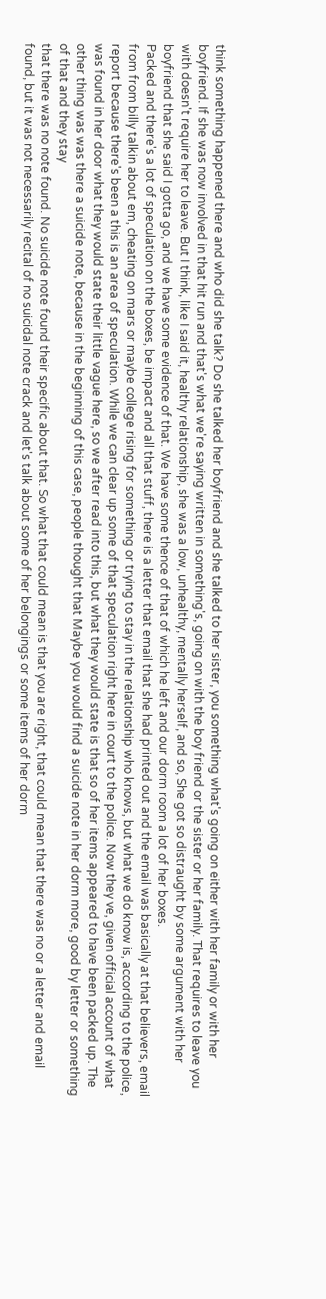think something happened there and who did she talk? Do she talked her boyfriend and she talked to her sister, you something what's going on either with her family or with her boyfriend. If she was now involved in that hit run and that's what we're saying written in something's, going on with the boy friend or the sister or her family. That requires to leave you with doesn't require her to leave. But I think, like I said it, healthy relationship, she was a low, unhealthy, mentally herself, and so, She got so distraught by some argument with her boyfriend that she said I gotta go, and we have some evidence of that. We have some thence of that of which he left and our dorm room a lot of her boxes.
Packed and there's a lot of speculation on the boxes, be impact and all that stuff, there is a letter that email that she had printed out and the email was basically at that believers, email from from billy talkin about em, cheating on mars or maybe college rising for something or trying to stay in the relationship who knows, but what we do know is, according to the police, report because there's been a this is an area of speculation. While we can clear up some of that speculation right here in court to the police. Now they ve, given official account of what was found in her door what they would state their little vague here, so we after read into this, but what they would state is that so of her items appeared to have been packed up. The other thing was was there a suicide note, because in the beginning of this case, people thought that Maybe you would find a suicide note in her dorm more, good by letter or something of that and they stay
that there was no note found. No suicide note found their specific about that. So what that could mean is that you are right, that could mean that there was no or a letter and email found, but it was not necessarily recital of no suicidal note crack and let's talk about some of her belongings or some items of her dorm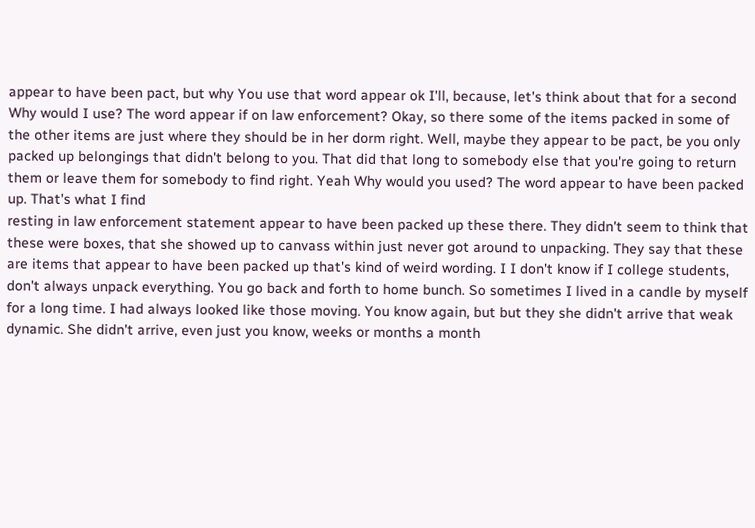appear to have been pact, but why You use that word appear ok I'll, because, let's think about that for a second Why would I use? The word appear if on law enforcement? Okay, so there some of the items packed in some of the other items are just where they should be in her dorm right. Well, maybe they appear to be pact, be you only packed up belongings that didn't belong to you. That did that long to somebody else that you're going to return them or leave them for somebody to find right. Yeah Why would you used? The word appear to have been packed up. That's what I find
resting in law enforcement statement appear to have been packed up these there. They didn't seem to think that these were boxes, that she showed up to canvass within just never got around to unpacking. They say that these are items that appear to have been packed up that's kind of weird wording. I I don't know if I college students, don't always unpack everything. You go back and forth to home bunch. So sometimes I lived in a candle by myself for a long time. I had always looked like those moving. You know again, but but they she didn't arrive that weak dynamic. She didn't arrive, even just you know, weeks or months a month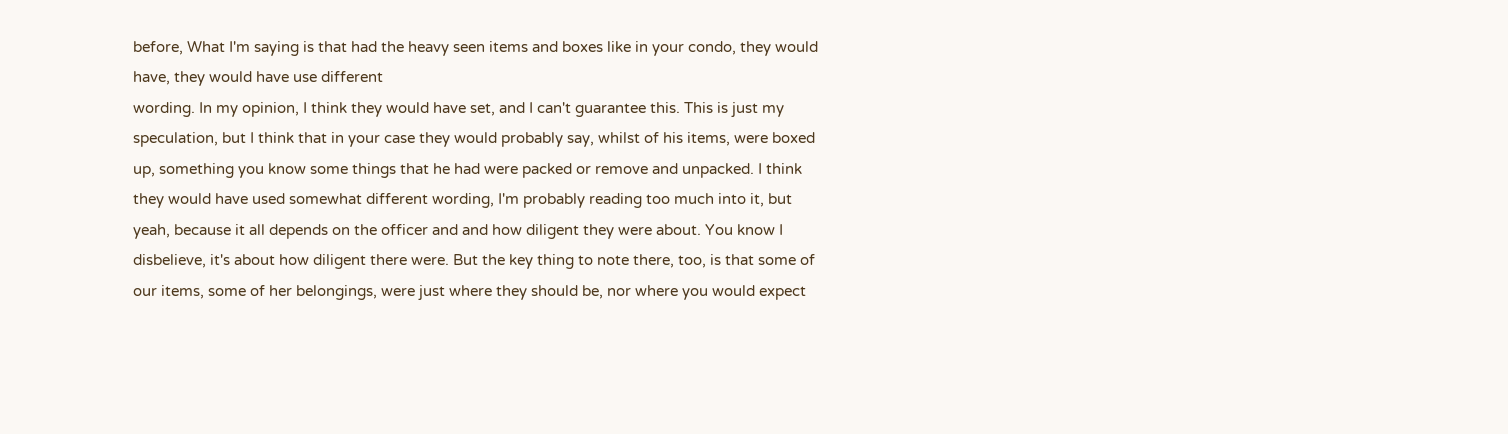before, What I'm saying is that had the heavy seen items and boxes like in your condo, they would have, they would have use different
wording. In my opinion, I think they would have set, and I can't guarantee this. This is just my speculation, but I think that in your case they would probably say, whilst of his items, were boxed up, something you know some things that he had were packed or remove and unpacked. I think they would have used somewhat different wording, I'm probably reading too much into it, but yeah, because it all depends on the officer and and how diligent they were about. You know I disbelieve, it's about how diligent there were. But the key thing to note there, too, is that some of our items, some of her belongings, were just where they should be, nor where you would expect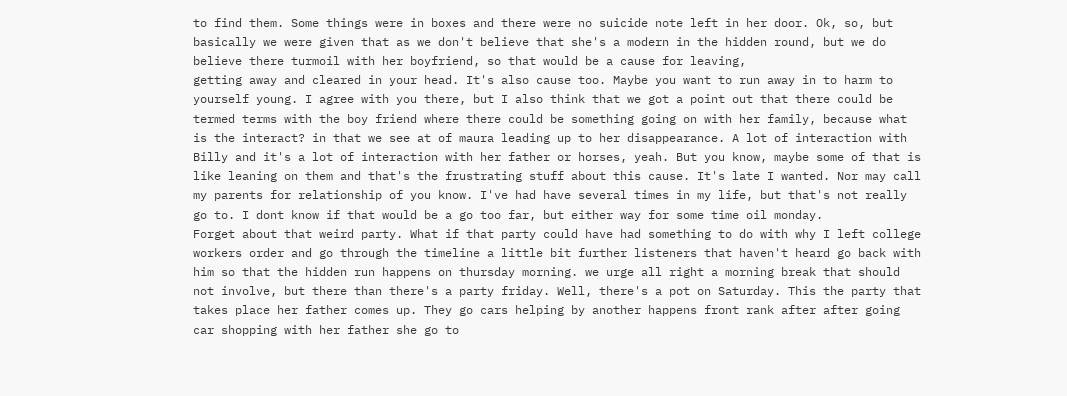to find them. Some things were in boxes and there were no suicide note left in her door. Ok, so, but basically we were given that as we don't believe that she's a modern in the hidden round, but we do believe there turmoil with her boyfriend, so that would be a cause for leaving,
getting away and cleared in your head. It's also cause too. Maybe you want to run away in to harm to yourself young. I agree with you there, but I also think that we got a point out that there could be termed terms with the boy friend where there could be something going on with her family, because what is the interact? in that we see at of maura leading up to her disappearance. A lot of interaction with Billy and it's a lot of interaction with her father or horses, yeah. But you know, maybe some of that is like leaning on them and that's the frustrating stuff about this cause. It's late I wanted. Nor may call my parents for relationship of you know. I've had have several times in my life, but that's not really go to. I dont know if that would be a go too far, but either way for some time oil monday.
Forget about that weird party. What if that party could have had something to do with why I left college workers order and go through the timeline a little bit further listeners that haven't heard go back with him so that the hidden run happens on thursday morning. we urge all right a morning break that should not involve, but there than there's a party friday. Well, there's a pot on Saturday. This the party that takes place her father comes up. They go cars helping by another happens front rank after after going car shopping with her father she go to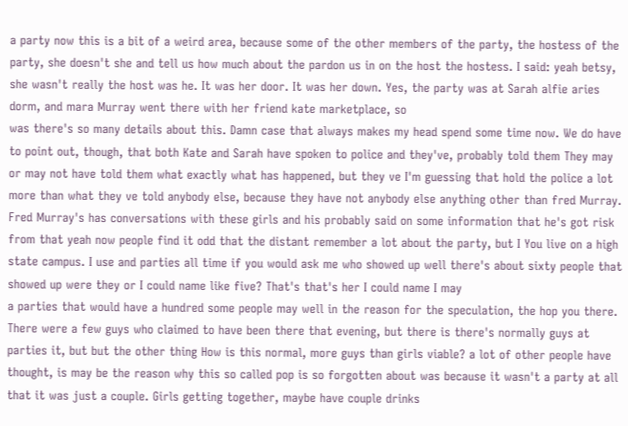a party now this is a bit of a weird area, because some of the other members of the party, the hostess of the party, she doesn't she and tell us how much about the pardon us in on the host the hostess. I said: yeah betsy, she wasn't really the host was he. It was her door. It was her down. Yes, the party was at Sarah alfie aries dorm, and mara Murray went there with her friend kate marketplace, so
was there's so many details about this. Damn case that always makes my head spend some time now. We do have to point out, though, that both Kate and Sarah have spoken to police and they've, probably told them They may or may not have told them what exactly what has happened, but they ve I'm guessing that hold the police a lot more than what they ve told anybody else, because they have not anybody else anything other than fred Murray. Fred Murray's has conversations with these girls and his probably said on some information that he's got risk from that yeah now people find it odd that the distant remember a lot about the party, but I You live on a high state campus. I use and parties all time if you would ask me who showed up well there's about sixty people that showed up were they or I could name like five? That's that's her I could name I may
a parties that would have a hundred some people may well in the reason for the speculation, the hop you there. There were a few guys who claimed to have been there that evening, but there is there's normally guys at parties it, but but the other thing How is this normal, more guys than girls viable? a lot of other people have thought, is may be the reason why this so called pop is so forgotten about was because it wasn't a party at all that it was just a couple. Girls getting together, maybe have couple drinks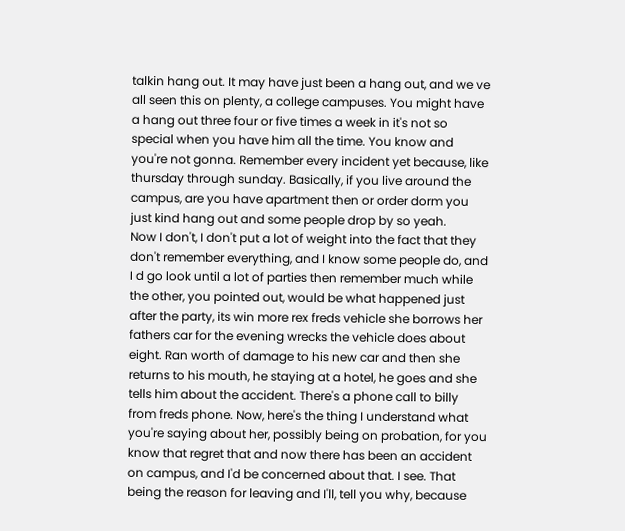talkin hang out. It may have just been a hang out, and we ve all seen this on plenty, a college campuses. You might have a hang out three four or five times a week in it's not so special when you have him all the time. You know and you're not gonna. Remember every incident yet because, like thursday through sunday. Basically, if you live around the campus, are you have apartment then or order dorm you just kind hang out and some people drop by so yeah.
Now I don't, I don't put a lot of weight into the fact that they don't remember everything, and I know some people do, and I d go look until a lot of parties then remember much while the other, you pointed out, would be what happened just after the party, its win more rex freds vehicle she borrows her fathers car for the evening wrecks the vehicle does about eight. Ran worth of damage to his new car and then she returns to his mouth, he staying at a hotel, he goes and she tells him about the accident. There's a phone call to billy from freds phone. Now, here's the thing I understand what you're saying about her, possibly being on probation, for you know that regret that and now there has been an accident on campus, and I'd be concerned about that. I see. That being the reason for leaving and I'll, tell you why, because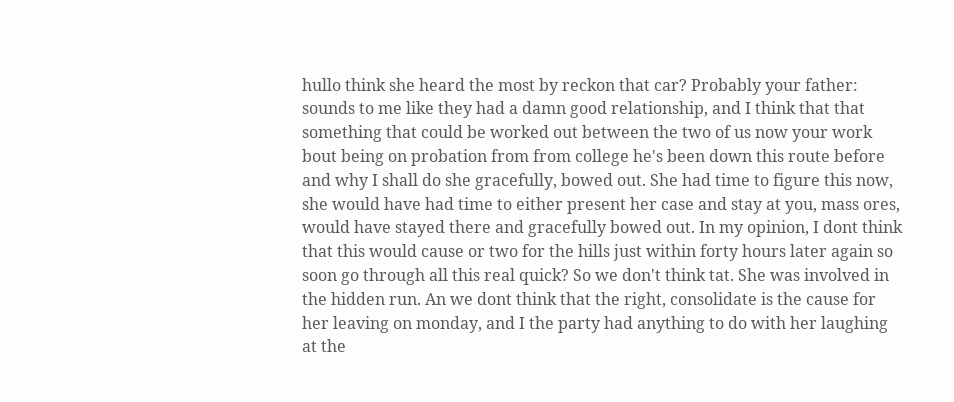hullo think she heard the most by reckon that car? Probably your father:
sounds to me like they had a damn good relationship, and I think that that something that could be worked out between the two of us now your work bout being on probation from from college he's been down this route before and why I shall do she gracefully, bowed out. She had time to figure this now, she would have had time to either present her case and stay at you, mass ores, would have stayed there and gracefully bowed out. In my opinion, I dont think that this would cause or two for the hills just within forty hours later again so soon go through all this real quick? So we don't think tat. She was involved in the hidden run. An we dont think that the right, consolidate is the cause for her leaving on monday, and I the party had anything to do with her laughing at the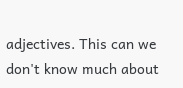adjectives. This can we don't know much about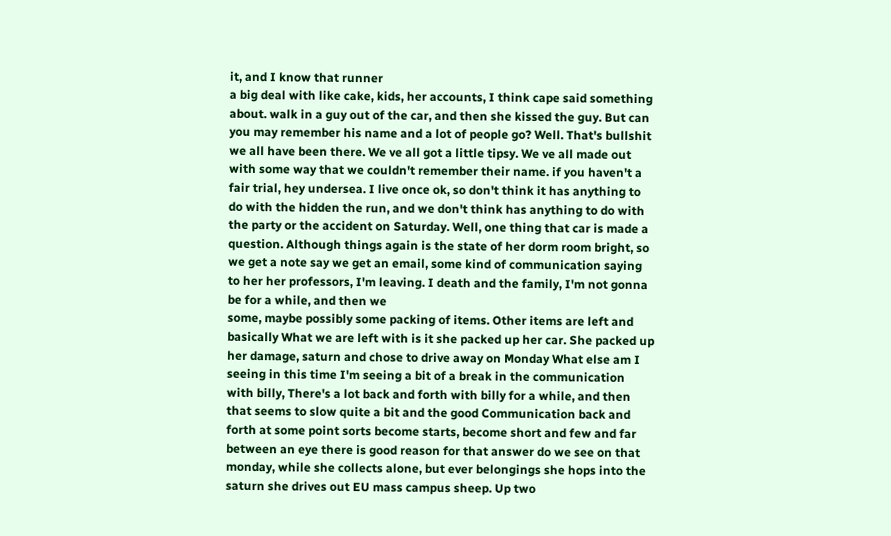it, and I know that runner
a big deal with like cake, kids, her accounts, I think cape said something about. walk in a guy out of the car, and then she kissed the guy. But can you may remember his name and a lot of people go? Well. That's bullshit we all have been there. We ve all got a little tipsy. We ve all made out with some way that we couldn't remember their name. if you haven't a fair trial, hey undersea. I live once ok, so don't think it has anything to do with the hidden the run, and we don't think has anything to do with the party or the accident on Saturday. Well, one thing that car is made a question. Although things again is the state of her dorm room bright, so we get a note say we get an email, some kind of communication saying to her her professors, I'm leaving. I death and the family, I'm not gonna be for a while, and then we
some, maybe possibly some packing of items. Other items are left and basically What we are left with is it she packed up her car. She packed up her damage, saturn and chose to drive away on Monday What else am I seeing in this time I'm seeing a bit of a break in the communication with billy, There's a lot back and forth with billy for a while, and then that seems to slow quite a bit and the good Communication back and forth at some point sorts become starts, become short and few and far between an eye there is good reason for that answer do we see on that monday, while she collects alone, but ever belongings she hops into the saturn she drives out EU mass campus sheep. Up two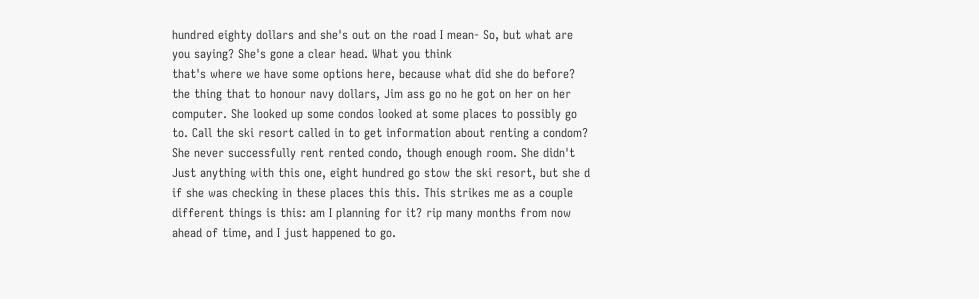hundred eighty dollars and she's out on the road I mean- So, but what are you saying? She's gone a clear head. What you think
that's where we have some options here, because what did she do before? the thing that to honour navy dollars, Jim ass go no he got on her on her computer. She looked up some condos looked at some places to possibly go to. Call the ski resort called in to get information about renting a condom? She never successfully rent rented condo, though enough room. She didn't Just anything with this one, eight hundred go stow the ski resort, but she d if she was checking in these places this this. This strikes me as a couple different things is this: am I planning for it? rip many months from now ahead of time, and I just happened to go.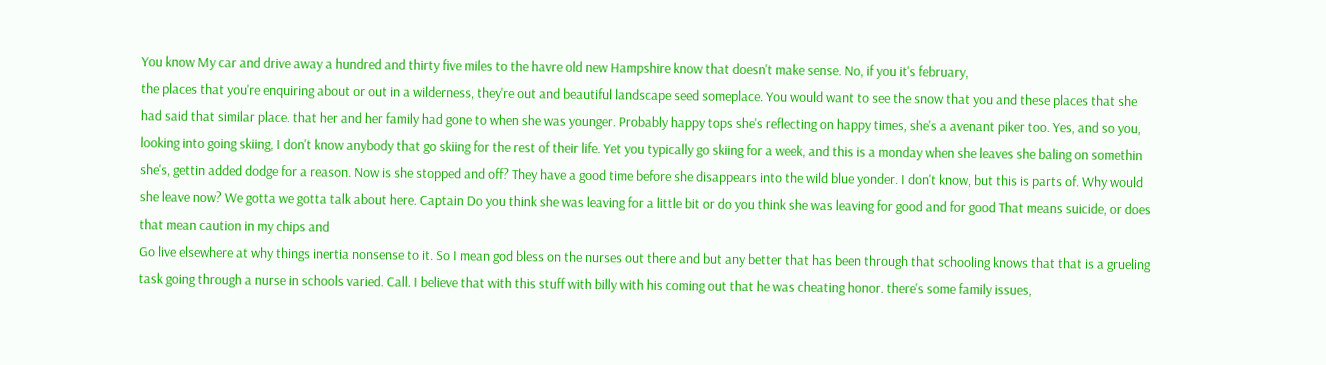You know My car and drive away a hundred and thirty five miles to the havre old new Hampshire know that doesn't make sense. No, if you it's february,
the places that you're enquiring about or out in a wilderness, they're out and beautiful landscape seed someplace. You would want to see the snow that you and these places that she had said that similar place. that her and her family had gone to when she was younger. Probably happy tops she's reflecting on happy times, she's a avenant piker too. Yes, and so you, looking into going skiing, I don't know anybody that go skiing for the rest of their life. Yet you typically go skiing for a week, and this is a monday when she leaves she baling on somethin she's, gettin added dodge for a reason. Now is she stopped and off? They have a good time before she disappears into the wild blue yonder. I don't know, but this is parts of. Why would she leave now? We gotta we gotta talk about here. Captain Do you think she was leaving for a little bit or do you think she was leaving for good and for good That means suicide, or does that mean caution in my chips and
Go live elsewhere at why things inertia nonsense to it. So I mean god bless on the nurses out there and but any better that has been through that schooling knows that that is a grueling task going through a nurse in schools varied. Call. I believe that with this stuff with billy with his coming out that he was cheating honor. there's some family issues,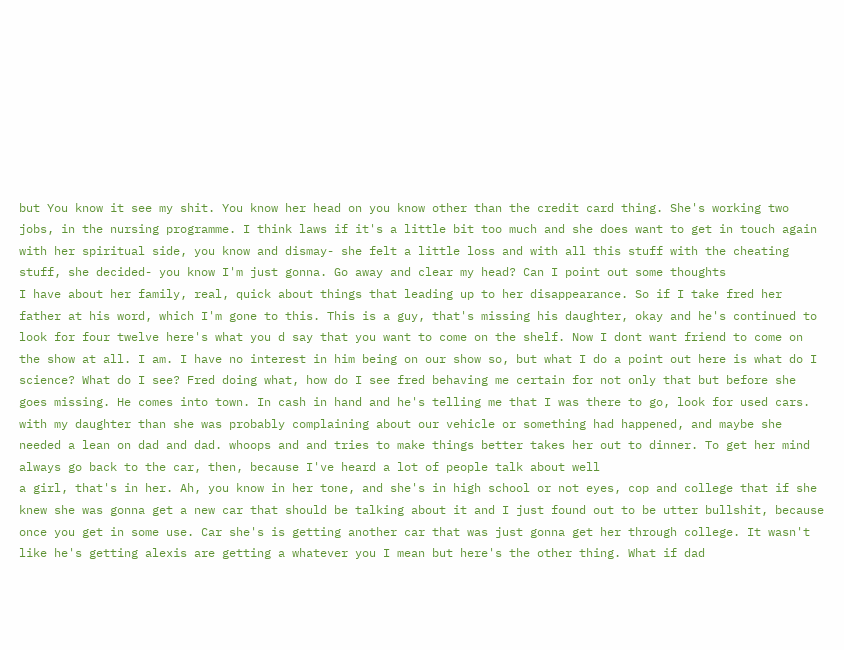but You know it see my shit. You know her head on you know other than the credit card thing. She's working two jobs, in the nursing programme. I think laws if it's a little bit too much and she does want to get in touch again with her spiritual side, you know and dismay- she felt a little loss and with all this stuff with the cheating stuff, she decided- you know I'm just gonna. Go away and clear my head? Can I point out some thoughts
I have about her family, real, quick about things that leading up to her disappearance. So if I take fred her father at his word, which I'm gone to this. This is a guy, that's missing his daughter, okay and he's continued to look for four twelve here's what you d say that you want to come on the shelf. Now I dont want friend to come on the show at all. I am. I have no interest in him being on our show so, but what I do a point out here is what do I science? What do I see? Fred doing what, how do I see fred behaving me certain for not only that but before she goes missing. He comes into town. In cash in hand and he's telling me that I was there to go, look for used cars. with my daughter than she was probably complaining about our vehicle or something had happened, and maybe she needed a lean on dad and dad. whoops and and tries to make things better takes her out to dinner. To get her mind always go back to the car, then, because I've heard a lot of people talk about well
a girl, that's in her. Ah, you know in her tone, and she's in high school or not eyes, cop and college that if she knew she was gonna get a new car that should be talking about it and I just found out to be utter bullshit, because once you get in some use. Car she's is getting another car that was just gonna get her through college. It wasn't like he's getting alexis are getting a whatever you I mean but here's the other thing. What if dad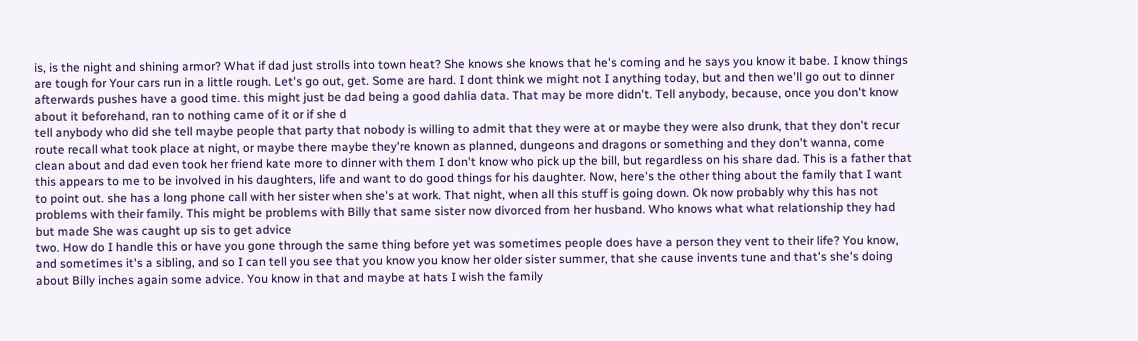is, is the night and shining armor? What if dad just strolls into town heat? She knows she knows that he's coming and he says you know it babe. I know things are tough for Your cars run in a little rough. Let's go out, get. Some are hard. I dont think we might not I anything today, but and then we'll go out to dinner afterwards pushes have a good time. this might just be dad being a good dahlia data. That may be more didn't. Tell anybody, because, once you don't know about it beforehand, ran to nothing came of it or if she d
tell anybody who did she tell maybe people that party that nobody is willing to admit that they were at or maybe they were also drunk, that they don't recur route recall what took place at night, or maybe there maybe they're known as planned, dungeons and dragons or something and they don't wanna, come clean about and dad even took her friend kate more to dinner with them I don't know who pick up the bill, but regardless on his share dad. This is a father that this appears to me to be involved in his daughters, life and want to do good things for his daughter. Now, here's the other thing about the family that I want to point out. she has a long phone call with her sister when she's at work. That night, when all this stuff is going down. Ok now probably why this has not problems with their family. This might be problems with Billy that same sister now divorced from her husband. Who knows what what relationship they had but made She was caught up sis to get advice
two. How do I handle this or have you gone through the same thing before yet was sometimes people does have a person they vent to their life? You know, and sometimes it's a sibling, and so I can tell you see that you know you know her older sister summer, that she cause invents tune and that's she's doing about Billy inches again some advice. You know in that and maybe at hats I wish the family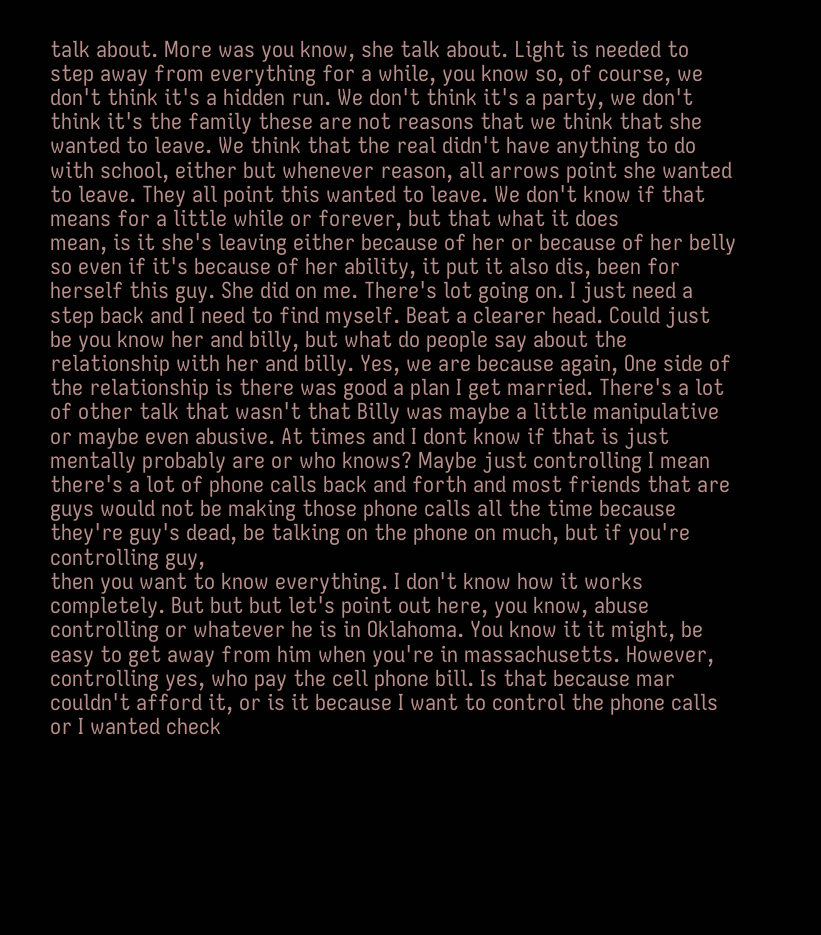talk about. More was you know, she talk about. Light is needed to step away from everything for a while, you know so, of course, we don't think it's a hidden run. We don't think it's a party, we don't think it's the family these are not reasons that we think that she wanted to leave. We think that the real didn't have anything to do with school, either but whenever reason, all arrows point she wanted to leave. They all point this wanted to leave. We don't know if that means for a little while or forever, but that what it does
mean, is it she's leaving either because of her or because of her belly so even if it's because of her ability, it put it also dis, been for herself this guy. She did on me. There's lot going on. I just need a step back and I need to find myself. Beat a clearer head. Could just be you know her and billy, but what do people say about the relationship with her and billy. Yes, we are because again, One side of the relationship is there was good a plan I get married. There's a lot of other talk that wasn't that Billy was maybe a little manipulative or maybe even abusive. At times and I dont know if that is just mentally probably are or who knows? Maybe just controlling I mean there's a lot of phone calls back and forth and most friends that are guys would not be making those phone calls all the time because they're guy's dead, be talking on the phone on much, but if you're controlling guy,
then you want to know everything. I don't know how it works completely. But but but let's point out here, you know, abuse controlling or whatever he is in Oklahoma. You know it it might, be easy to get away from him when you're in massachusetts. However, controlling yes, who pay the cell phone bill. Is that because mar couldn't afford it, or is it because I want to control the phone calls or I wanted check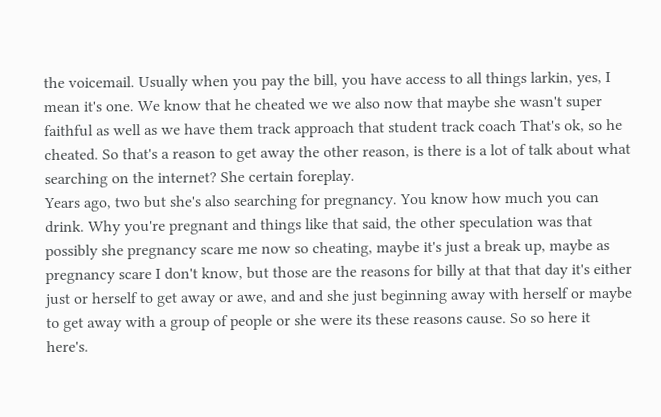the voicemail. Usually when you pay the bill, you have access to all things larkin, yes, I mean it's one. We know that he cheated we we also now that maybe she wasn't super faithful as well as we have them track approach that student track coach That's ok, so he cheated. So that's a reason to get away the other reason, is there is a lot of talk about what searching on the internet? She certain foreplay.
Years ago, two but she's also searching for pregnancy. You know how much you can drink. Why you're pregnant and things like that said, the other speculation was that possibly she pregnancy scare me now so cheating, maybe it's just a break up, maybe as pregnancy scare I don't know, but those are the reasons for billy at that that day it's either just or herself to get away or awe, and and she just beginning away with herself or maybe to get away with a group of people or she were its these reasons cause. So so here it here's.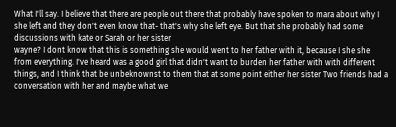What I'll say. I believe that there are people out there that probably have spoken to mara about why I she left and they don't even know that- that's why she left eye. But that she probably had some discussions with kate or Sarah or her sister
wayne? I dont know that this is something she would went to her father with it, because I she she from everything. I've heard was a good girl that didn't want to burden her father with with different things, and I think that be unbeknownst to them that at some point either her sister Two friends had a conversation with her and maybe what we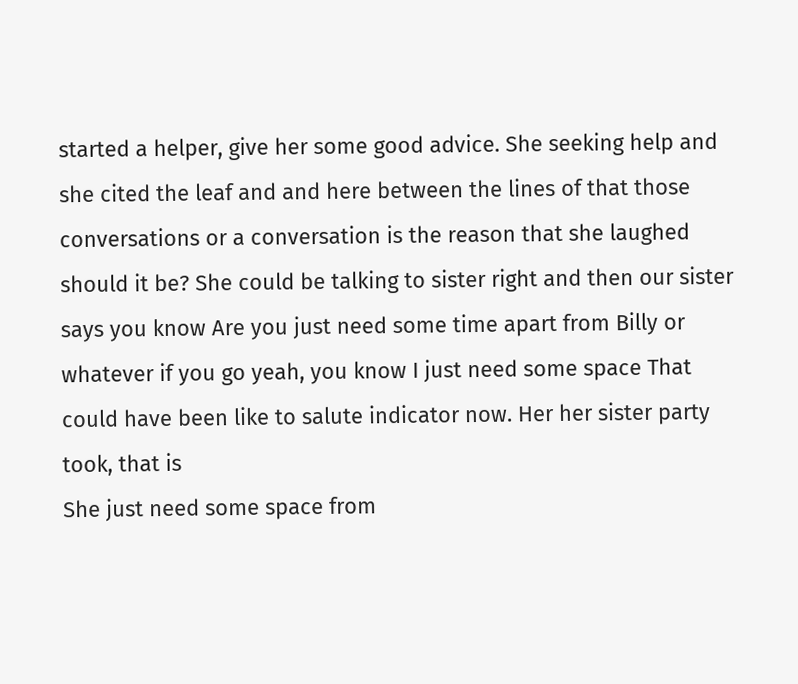started a helper, give her some good advice. She seeking help and she cited the leaf and and here between the lines of that those conversations or a conversation is the reason that she laughed should it be? She could be talking to sister right and then our sister says you know Are you just need some time apart from Billy or whatever if you go yeah, you know I just need some space That could have been like to salute indicator now. Her her sister party took, that is
She just need some space from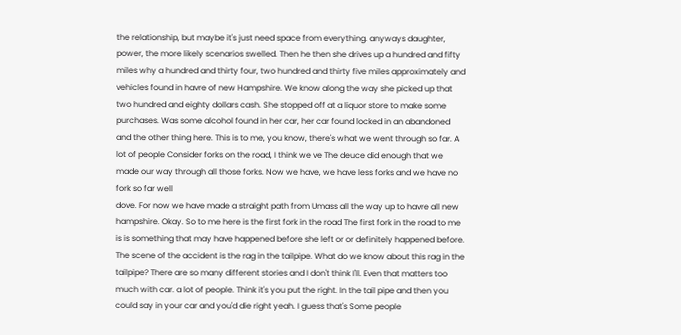the relationship, but maybe it's just need space from everything. anyways daughter, power, the more likely scenarios swelled. Then he then she drives up a hundred and fifty miles why a hundred and thirty four, two hundred and thirty five miles approximately and vehicles found in havre of new Hampshire. We know along the way she picked up that two hundred and eighty dollars cash. She stopped off at a liquor store to make some purchases. Was some alcohol found in her car, her car found locked in an abandoned and the other thing here. This is to me, you know, there's what we went through so far. A lot of people Consider forks on the road, I think we ve The deuce did enough that we made our way through all those forks. Now we have, we have less forks and we have no fork so far well
dove. For now we have made a straight path from Umass all the way up to havre all new hampshire. Okay. So to me here is the first fork in the road The first fork in the road to me is is something that may have happened before she left or or definitely happened before. The scene of the accident is the rag in the tailpipe. What do we know about this rag in the tailpipe? There are so many different stories and I don't think I'll. Even that matters too much with car. a lot of people. Think it's you put the right. In the tail pipe and then you could say in your car and you'd die right yeah. I guess that's Some people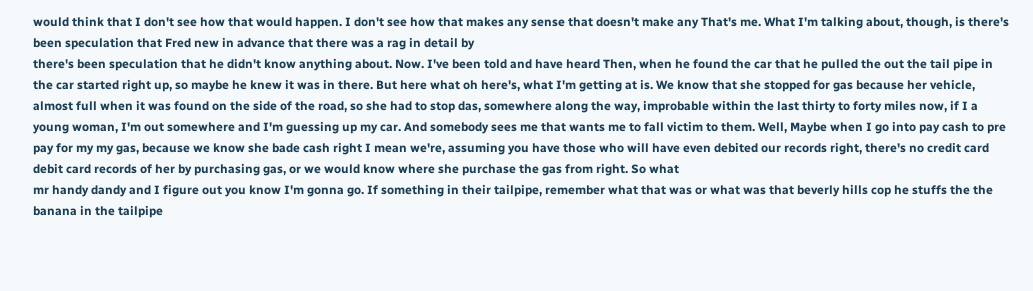would think that I don't see how that would happen. I don't see how that makes any sense that doesn't make any That's me. What I'm talking about, though, is there's been speculation that Fred new in advance that there was a rag in detail by
there's been speculation that he didn't know anything about. Now. I've been told and have heard Then, when he found the car that he pulled the out the tail pipe in the car started right up, so maybe he knew it was in there. But here what oh here's, what I'm getting at is. We know that she stopped for gas because her vehicle, almost full when it was found on the side of the road, so she had to stop das, somewhere along the way, improbable within the last thirty to forty miles now, if I a young woman, I'm out somewhere and I'm guessing up my car. And somebody sees me that wants me to fall victim to them. Well, Maybe when I go into pay cash to pre pay for my my gas, because we know she bade cash right I mean we're, assuming you have those who will have even debited our records right, there's no credit card debit card records of her by purchasing gas, or we would know where she purchase the gas from right. So what
mr handy dandy and I figure out you know I'm gonna go. If something in their tailpipe, remember what that was or what was that beverly hills cop he stuffs the the banana in the tailpipe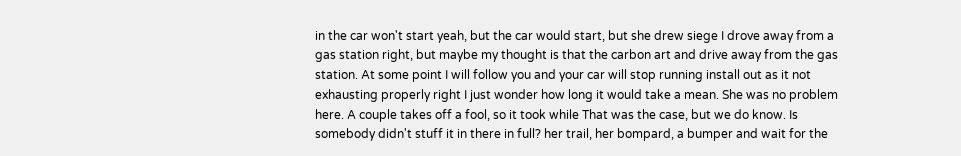in the car won't start yeah, but the car would start, but she drew siege I drove away from a gas station right, but maybe my thought is that the carbon art and drive away from the gas station. At some point I will follow you and your car will stop running install out as it not exhausting properly right I just wonder how long it would take a mean. She was no problem here. A couple takes off a fool, so it took while That was the case, but we do know. Is somebody didn't stuff it in there in full? her trail, her bompard, a bumper and wait for the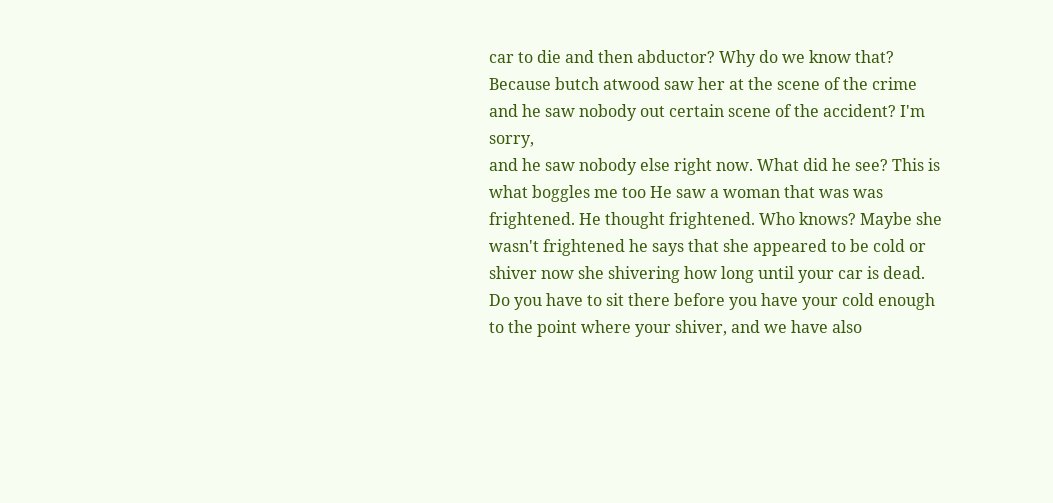car to die and then abductor? Why do we know that? Because butch atwood saw her at the scene of the crime and he saw nobody out certain scene of the accident? I'm sorry,
and he saw nobody else right now. What did he see? This is what boggles me too He saw a woman that was was frightened. He thought frightened. Who knows? Maybe she wasn't frightened he says that she appeared to be cold or shiver now she shivering how long until your car is dead. Do you have to sit there before you have your cold enough to the point where your shiver, and we have also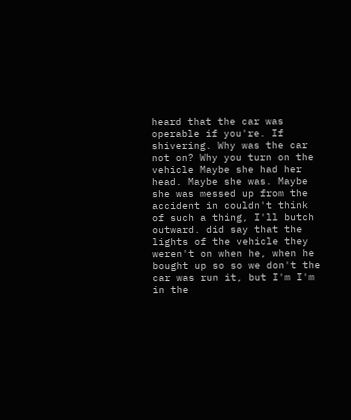heard that the car was operable if you're. If shivering. Why was the car not on? Why you turn on the vehicle Maybe she had her head. Maybe she was. Maybe she was messed up from the accident in couldn't think of such a thing, I'll butch outward. did say that the lights of the vehicle they weren't on when he, when he bought up so so we don't the car was run it, but I'm I'm in the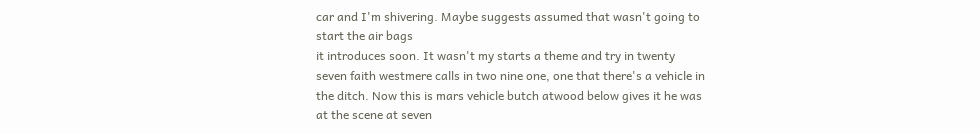car and I'm shivering. Maybe suggests assumed that wasn't going to start the air bags
it introduces soon. It wasn't my starts a theme and try in twenty seven faith westmere calls in two nine one, one that there's a vehicle in the ditch. Now this is mars vehicle butch atwood below gives it he was at the scene at seven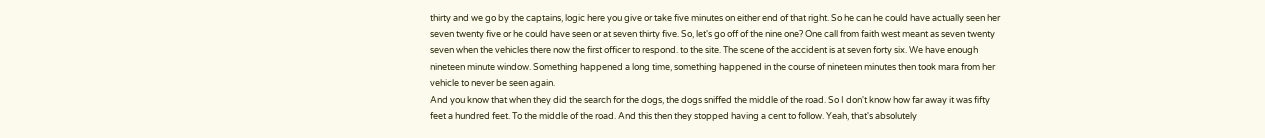thirty and we go by the captains, logic here you give or take five minutes on either end of that right. So he can he could have actually seen her seven twenty five or he could have seen or at seven thirty five. So, let's go off of the nine one? One call from faith west meant as seven twenty seven when the vehicles there now the first officer to respond. to the site. The scene of the accident is at seven forty six. We have enough nineteen minute window. Something happened a long time, something happened in the course of nineteen minutes then took mara from her vehicle to never be seen again.
And you know that when they did the search for the dogs, the dogs sniffed the middle of the road. So I don't know how far away it was fifty feet a hundred feet. To the middle of the road. And this then they stopped having a cent to follow. Yeah, that's absolutely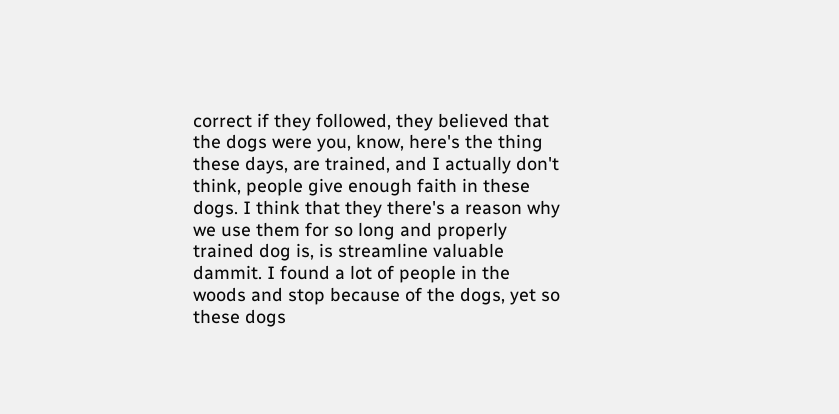correct if they followed, they believed that the dogs were you, know, here's the thing these days, are trained, and I actually don't think, people give enough faith in these dogs. I think that they there's a reason why we use them for so long and properly trained dog is, is streamline valuable dammit. I found a lot of people in the woods and stop because of the dogs, yet so these dogs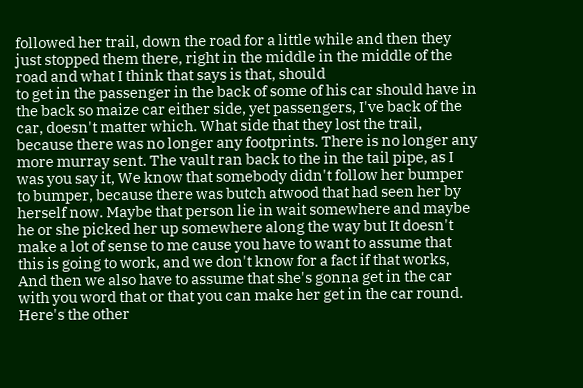followed her trail, down the road for a little while and then they just stopped them there, right in the middle in the middle of the road and what I think that says is that, should
to get in the passenger in the back of some of his car should have in the back so maize car either side, yet passengers, I've back of the car, doesn't matter which. What side that they lost the trail, because there was no longer any footprints. There is no longer any more murray sent. The vault ran back to the in the tail pipe, as I was you say it, We know that somebody didn't follow her bumper to bumper, because there was butch atwood that had seen her by herself now. Maybe that person lie in wait somewhere and maybe he or she picked her up somewhere along the way but It doesn't make a lot of sense to me cause you have to want to assume that this is going to work, and we don't know for a fact if that works, And then we also have to assume that she's gonna get in the car with you word that or that you can make her get in the car round. Here's the other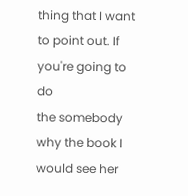thing that I want to point out. If you're going to do
the somebody why the book I would see her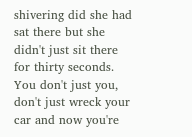shivering did she had sat there but she didn't just sit there for thirty seconds. You don't just you, don't just wreck your car and now you're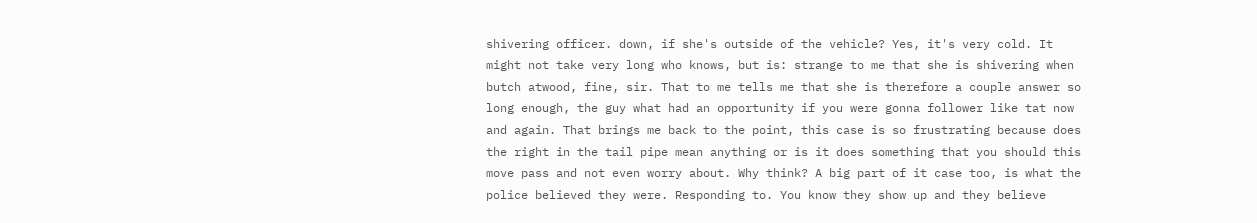shivering officer. down, if she's outside of the vehicle? Yes, it's very cold. It might not take very long who knows, but is: strange to me that she is shivering when butch atwood, fine, sir. That to me tells me that she is therefore a couple answer so long enough, the guy what had an opportunity if you were gonna follower like tat now and again. That brings me back to the point, this case is so frustrating because does the right in the tail pipe mean anything or is it does something that you should this move pass and not even worry about. Why think? A big part of it case too, is what the police believed they were. Responding to. You know they show up and they believe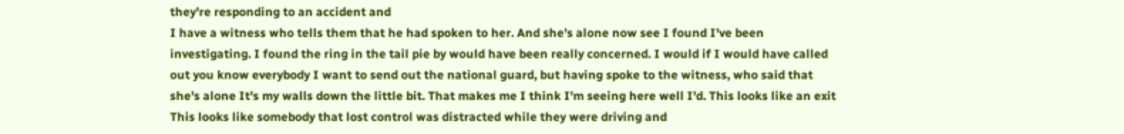they're responding to an accident and
I have a witness who tells them that he had spoken to her. And she's alone now see I found I've been investigating. I found the ring in the tail pie by would have been really concerned. I would if I would have called out you know everybody I want to send out the national guard, but having spoke to the witness, who said that she's alone It's my walls down the little bit. That makes me I think I'm seeing here well I'd. This looks like an exit This looks like somebody that lost control was distracted while they were driving and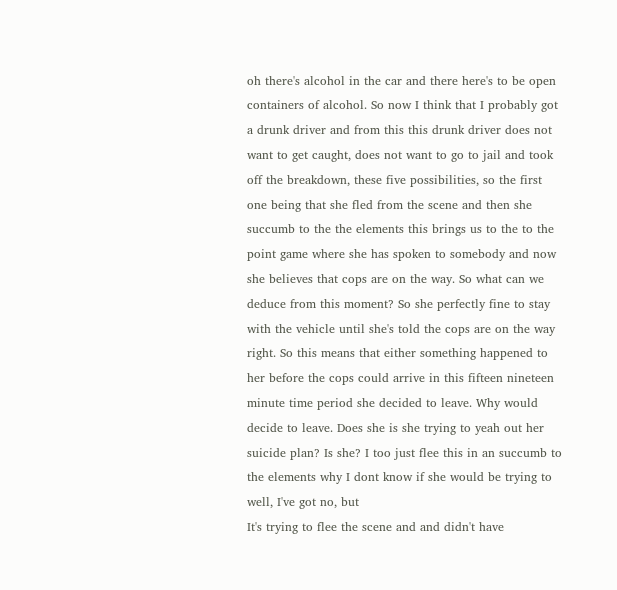oh there's alcohol in the car and there here's to be open containers of alcohol. So now I think that I probably got a drunk driver and from this this drunk driver does not want to get caught, does not want to go to jail and took off the breakdown, these five possibilities, so the first
one being that she fled from the scene and then she succumb to the the elements this brings us to the to the point game where she has spoken to somebody and now she believes that cops are on the way. So what can we deduce from this moment? So she perfectly fine to stay with the vehicle until she's told the cops are on the way right. So this means that either something happened to her before the cops could arrive in this fifteen nineteen minute time period she decided to leave. Why would decide to leave. Does she is she trying to yeah out her suicide plan? Is she? I too just flee this in an succumb to the elements why I dont know if she would be trying to well, I've got no, but
It's trying to flee the scene and and didn't have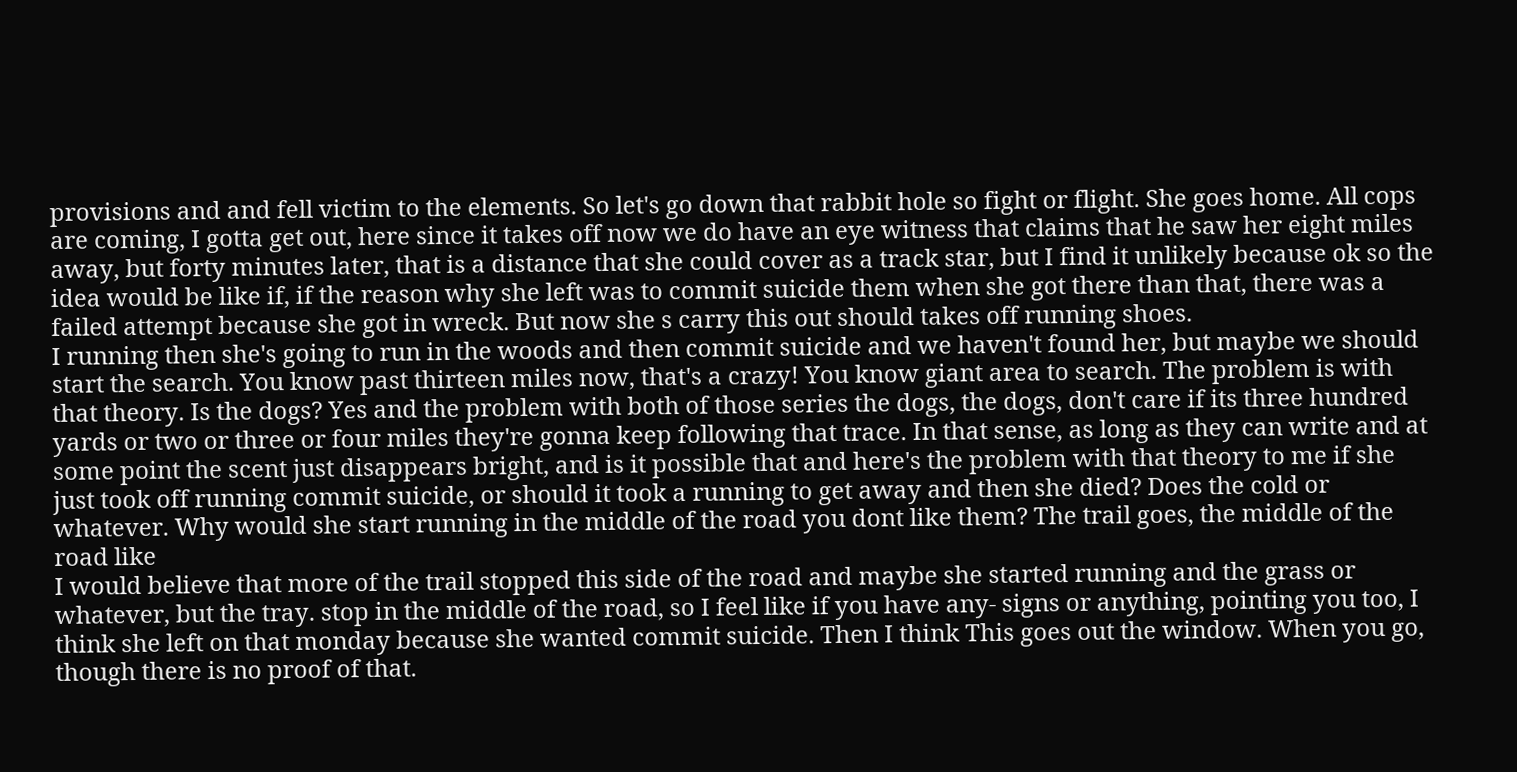provisions and and fell victim to the elements. So let's go down that rabbit hole so fight or flight. She goes home. All cops are coming, I gotta get out, here since it takes off now we do have an eye witness that claims that he saw her eight miles away, but forty minutes later, that is a distance that she could cover as a track star, but I find it unlikely because ok so the idea would be like if, if the reason why she left was to commit suicide them when she got there than that, there was a failed attempt because she got in wreck. But now she s carry this out should takes off running shoes.
I running then she's going to run in the woods and then commit suicide and we haven't found her, but maybe we should start the search. You know past thirteen miles now, that's a crazy! You know giant area to search. The problem is with that theory. Is the dogs? Yes and the problem with both of those series the dogs, the dogs, don't care if its three hundred yards or two or three or four miles they're gonna keep following that trace. In that sense, as long as they can write and at some point the scent just disappears bright, and is it possible that and here's the problem with that theory to me if she just took off running commit suicide, or should it took a running to get away and then she died? Does the cold or whatever. Why would she start running in the middle of the road you dont like them? The trail goes, the middle of the road like
I would believe that more of the trail stopped this side of the road and maybe she started running and the grass or whatever, but the tray. stop in the middle of the road, so I feel like if you have any- signs or anything, pointing you too, I think she left on that monday because she wanted commit suicide. Then I think This goes out the window. When you go, though there is no proof of that.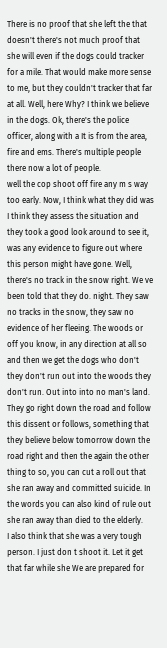There is no proof that she left the that doesn't there's not much proof that she will even if the dogs could tracker for a mile. That would make more sense to me, but they couldn't tracker that far at all. Well, here Why? I think we believe in the dogs. Ok, there's the police officer, along with a It is from the area, fire and ems. There's multiple people there now a lot of people.
well the cop shoot off fire any m s way too early. Now, I think what they did was I think they assess the situation and they took a good look around to see it, was any evidence to figure out where this person might have gone. Well, there's no track in the snow right. We ve been told that they do. night. They saw no tracks in the snow, they saw no evidence of her fleeing. The woods or off you know, in any direction at all so and then we get the dogs who don't they don't run out into the woods they don't run. Out into into no man's land. They go right down the road and follow this dissent or follows, something that they believe below tomorrow down the road right and then the again the other thing to so, you can cut a roll out that she ran away and committed suicide. In the words you can also kind of rule out she ran away than died to the elderly.
I also think that she was a very tough person. I just don t shoot it. Let it get that far while she We are prepared for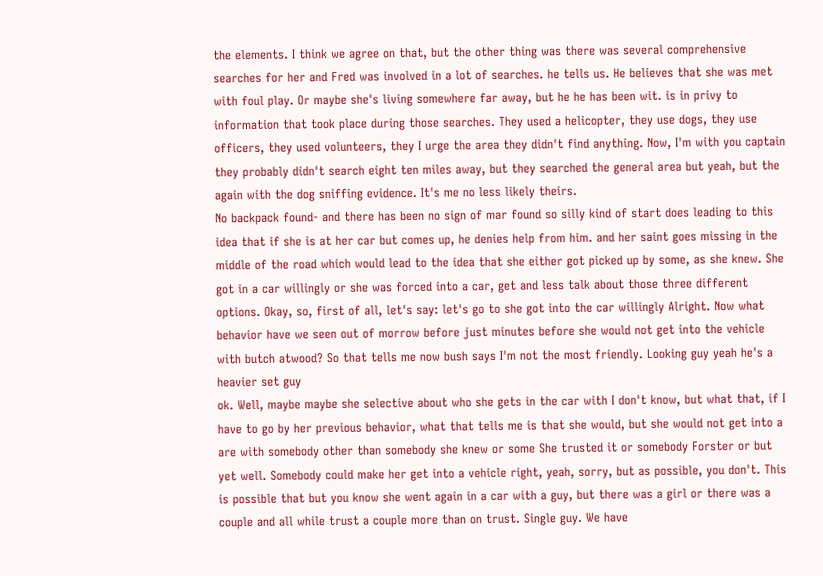the elements. I think we agree on that, but the other thing was there was several comprehensive searches for her and Fred was involved in a lot of searches. he tells us. He believes that she was met with foul play. Or maybe she's living somewhere far away, but he he has been wit. is in privy to information that took place during those searches. They used a helicopter, they use dogs, they use officers, they used volunteers, they I urge the area they didn't find anything. Now, I'm with you captain they probably didn't search eight ten miles away, but they searched the general area but yeah, but the again with the dog sniffing evidence. It's me no less likely theirs.
No backpack found- and there has been no sign of mar found so silly kind of start does leading to this idea that if she is at her car but comes up, he denies help from him. and her saint goes missing in the middle of the road which would lead to the idea that she either got picked up by some, as she knew. She got in a car willingly or she was forced into a car, get and less talk about those three different options. Okay, so, first of all, let's say: let's go to she got into the car willingly Alright. Now what behavior have we seen out of morrow before just minutes before she would not get into the vehicle with butch atwood? So that tells me now bush says I'm not the most friendly. Looking guy yeah he's a heavier set guy
ok. Well, maybe maybe she selective about who she gets in the car with I don't know, but what that, if I have to go by her previous behavior, what that tells me is that she would, but she would not get into a are with somebody other than somebody she knew or some She trusted it or somebody Forster or but yet well. Somebody could make her get into a vehicle right, yeah, sorry, but as possible, you don't. This is possible that but you know she went again in a car with a guy, but there was a girl or there was a couple and all while trust a couple more than on trust. Single guy. We have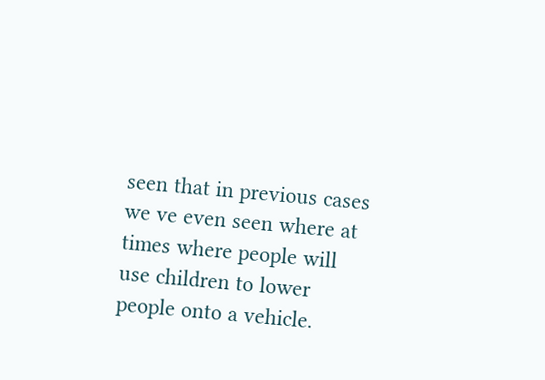seen that in previous cases we ve even seen where at times where people will use children to lower people onto a vehicle.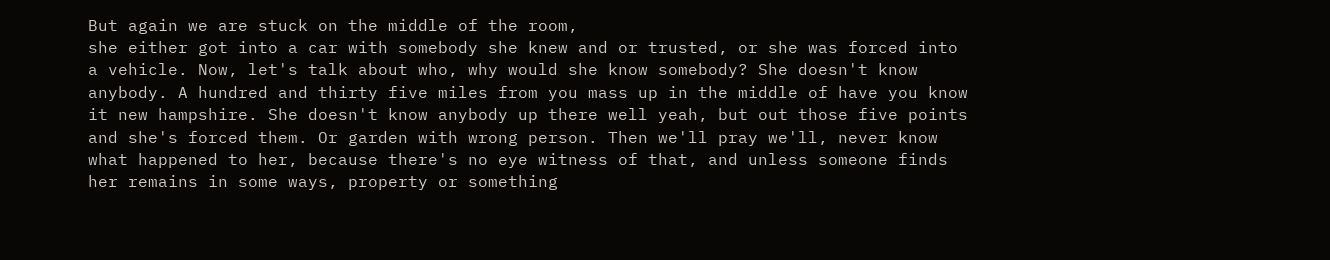But again we are stuck on the middle of the room,
she either got into a car with somebody she knew and or trusted, or she was forced into a vehicle. Now, let's talk about who, why would she know somebody? She doesn't know anybody. A hundred and thirty five miles from you mass up in the middle of have you know it new hampshire. She doesn't know anybody up there well yeah, but out those five points and she's forced them. Or garden with wrong person. Then we'll pray we'll, never know what happened to her, because there's no eye witness of that, and unless someone finds her remains in some ways, property or something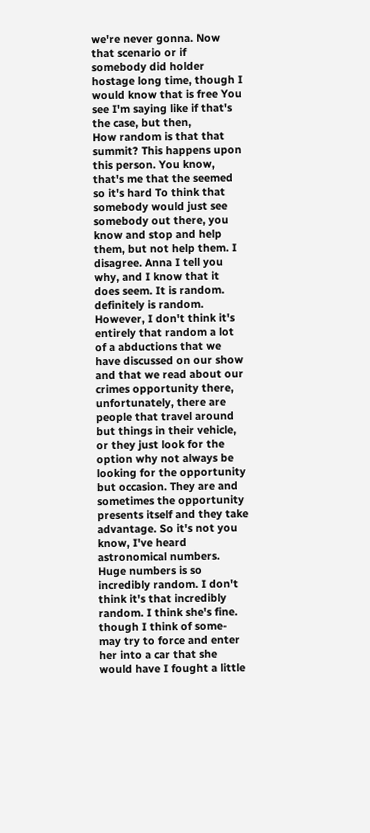we're never gonna. Now that scenario or if somebody did holder hostage long time, though I would know that is free You see I'm saying like if that's the case, but then,
How random is that that summit? This happens upon this person. You know, that's me that the seemed so it's hard To think that somebody would just see somebody out there, you know and stop and help them, but not help them. I disagree. Anna I tell you why, and I know that it does seem. It is random. definitely is random. However, I don't think it's entirely that random a lot of a abductions that we have discussed on our show and that we read about our crimes opportunity there, unfortunately, there are people that travel around but things in their vehicle, or they just look for the option why not always be looking for the opportunity but occasion. They are and sometimes the opportunity presents itself and they take advantage. So it's not you know, I've heard
astronomical numbers. Huge numbers is so incredibly random. I don't think it's that incredibly random. I think she's fine. though I think of some- may try to force and enter her into a car that she would have I fought a little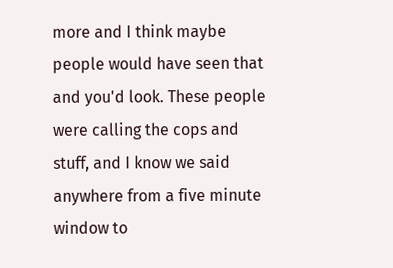more and I think maybe people would have seen that and you'd look. These people were calling the cops and stuff, and I know we said anywhere from a five minute window to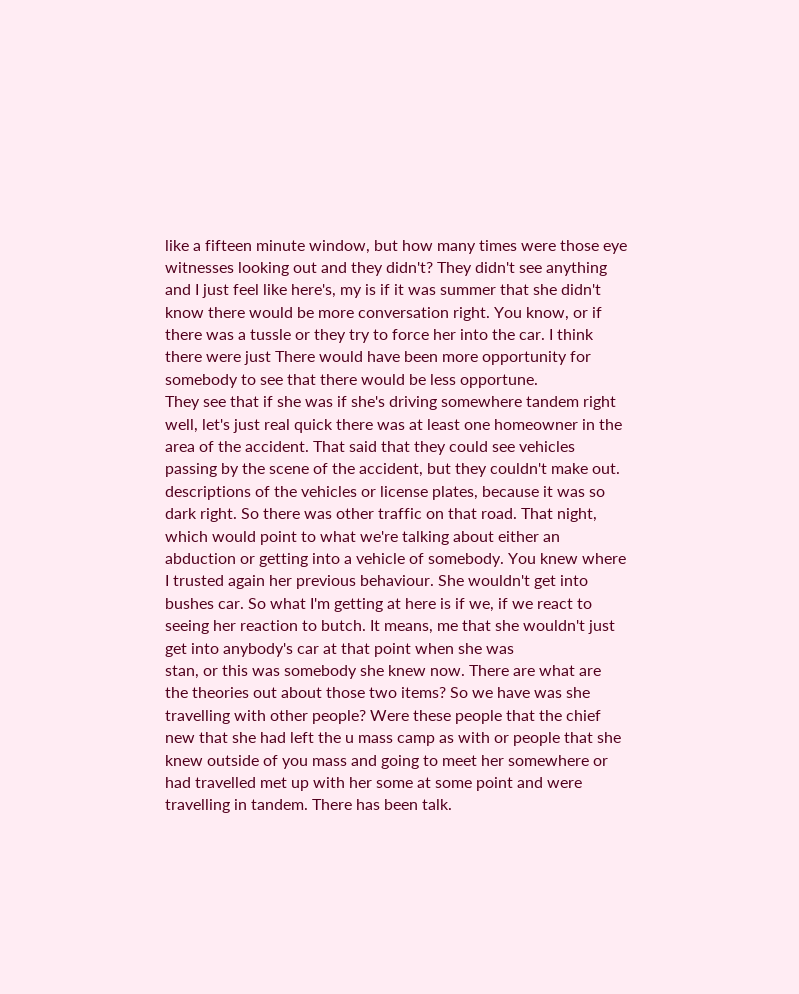like a fifteen minute window, but how many times were those eye witnesses looking out and they didn't? They didn't see anything and I just feel like here's, my is if it was summer that she didn't know there would be more conversation right. You know, or if there was a tussle or they try to force her into the car. I think there were just There would have been more opportunity for somebody to see that there would be less opportune.
They see that if she was if she's driving somewhere tandem right well, let's just real quick there was at least one homeowner in the area of the accident. That said that they could see vehicles passing by the scene of the accident, but they couldn't make out. descriptions of the vehicles or license plates, because it was so dark right. So there was other traffic on that road. That night, which would point to what we're talking about either an abduction or getting into a vehicle of somebody. You knew where I trusted again her previous behaviour. She wouldn't get into bushes car. So what I'm getting at here is if we, if we react to seeing her reaction to butch. It means, me that she wouldn't just get into anybody's car at that point when she was
stan, or this was somebody she knew now. There are what are the theories out about those two items? So we have was she travelling with other people? Were these people that the chief new that she had left the u mass camp as with or people that she knew outside of you mass and going to meet her somewhere or had travelled met up with her some at some point and were travelling in tandem. There has been talk.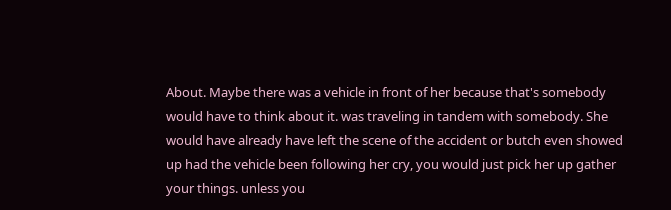About. Maybe there was a vehicle in front of her because that's somebody would have to think about it. was traveling in tandem with somebody. She would have already have left the scene of the accident or butch even showed up had the vehicle been following her cry, you would just pick her up gather your things. unless you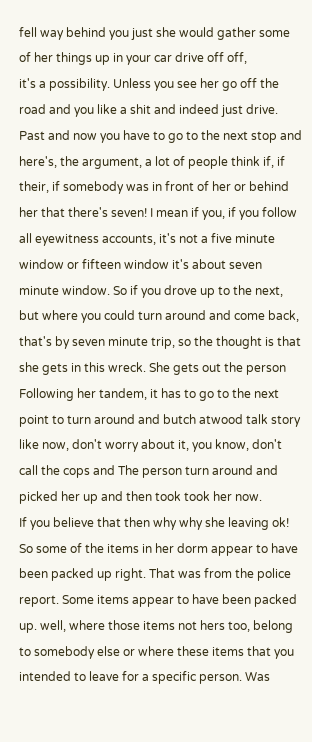fell way behind you just she would gather some of her things up in your car drive off off,
it's a possibility. Unless you see her go off the road and you like a shit and indeed just drive. Past and now you have to go to the next stop and here's, the argument, a lot of people think if, if their, if somebody was in front of her or behind her that there's seven! I mean if you, if you follow all eyewitness accounts, it's not a five minute window or fifteen window it's about seven minute window. So if you drove up to the next, but where you could turn around and come back, that's by seven minute trip, so the thought is that she gets in this wreck. She gets out the person Following her tandem, it has to go to the next point to turn around and butch atwood talk story like now, don't worry about it, you know, don't call the cops and The person turn around and picked her up and then took took her now.
If you believe that then why why she leaving ok! So some of the items in her dorm appear to have been packed up right. That was from the police report. Some items appear to have been packed up. well, where those items not hers too, belong to somebody else or where these items that you intended to leave for a specific person. Was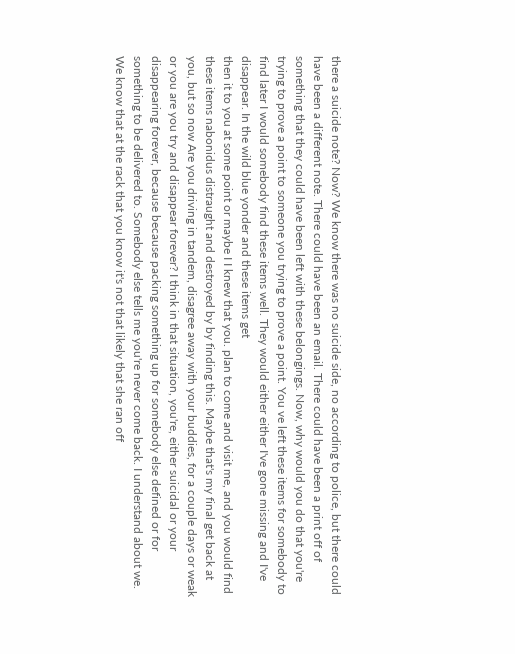there a suicide note? Now? We know there was no suicide side, no according to police, but there could have been a different note. There could have been an email. There could have been a print off of something that they could have been left with these belongings. Now, why would you do that you're trying to prove a point to someone you trying to prove a point. You ve left these items for somebody to find later I would somebody find these items well. They would either either I've gone missing and I've disappear. In the wild blue yonder and these items get
then it to you at some point or maybe I I knew that you. plan to come and visit me, and you would find these items nabonidus distraught and destroyed by by finding this. Maybe that's my final get back at you, but so now Are you driving in tandem, disagree away with your buddies, for a couple days or weak or you are you try and disappear forever? I think in that situation, you're, either suicidal or your disappearing forever, because because packing something up for somebody else defined or for something to be delivered to. Somebody else tells me you're never come back. I understand about we. We know that at the rack that you know it's not that likely that she ran off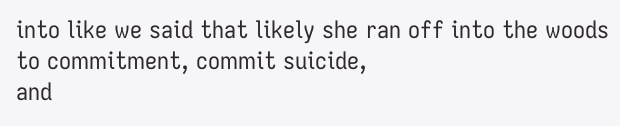into like we said that likely she ran off into the woods to commitment, commit suicide,
and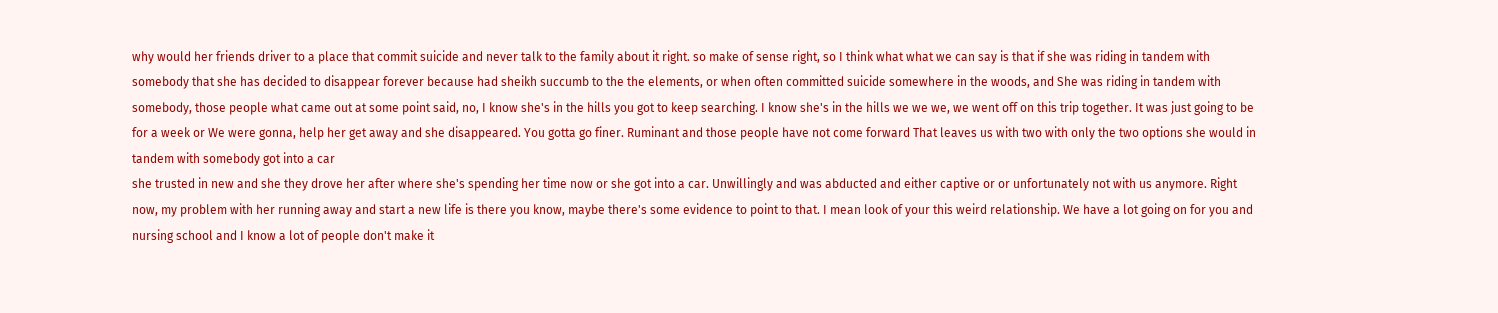why would her friends driver to a place that commit suicide and never talk to the family about it right. so make of sense right, so I think what what we can say is that if she was riding in tandem with somebody that she has decided to disappear forever because had sheikh succumb to the the elements, or when often committed suicide somewhere in the woods, and She was riding in tandem with somebody, those people what came out at some point said, no, I know she's in the hills you got to keep searching. I know she's in the hills we we we, we went off on this trip together. It was just going to be for a week or We were gonna, help her get away and she disappeared. You gotta go finer. Ruminant and those people have not come forward That leaves us with two with only the two options she would in tandem with somebody got into a car
she trusted in new and she they drove her after where she's spending her time now or she got into a car. Unwillingly and was abducted and either captive or or unfortunately not with us anymore. Right now, my problem with her running away and start a new life is there you know, maybe there's some evidence to point to that. I mean look of your this weird relationship. We have a lot going on for you and nursing school and I know a lot of people don't make it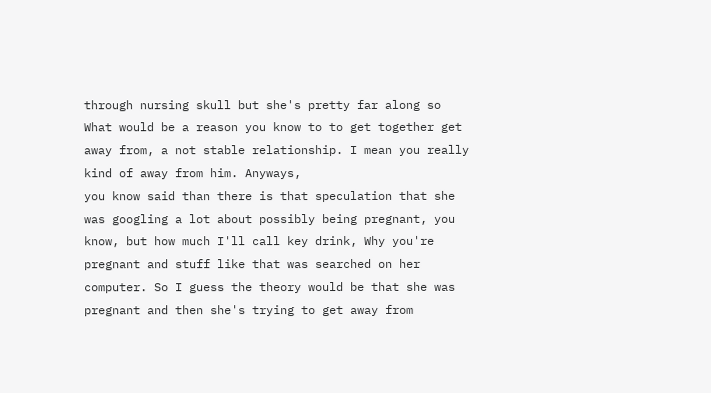through nursing skull but she's pretty far along so What would be a reason you know to to get together get away from, a not stable relationship. I mean you really kind of away from him. Anyways,
you know said than there is that speculation that she was googling a lot about possibly being pregnant, you know, but how much I'll call key drink, Why you're pregnant and stuff like that was searched on her computer. So I guess the theory would be that she was pregnant and then she's trying to get away from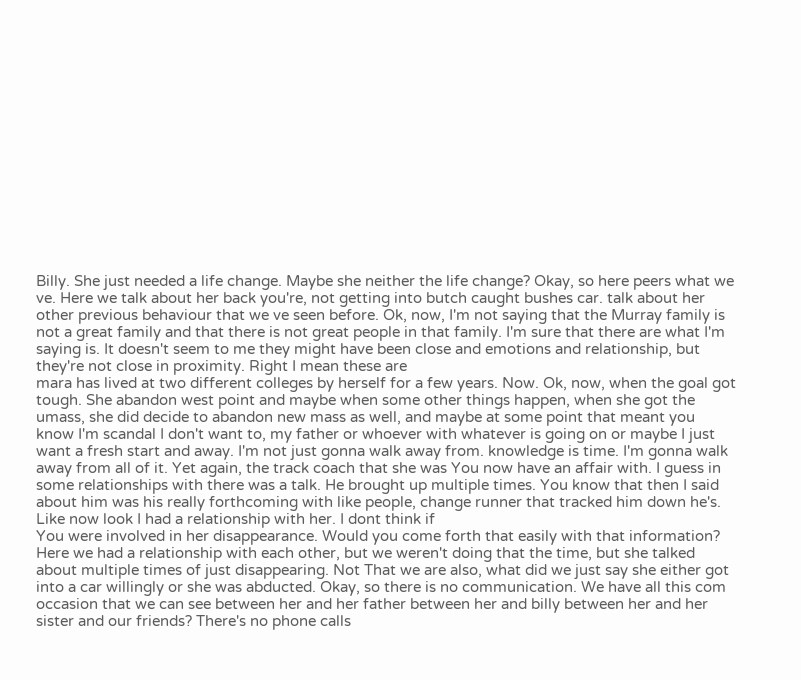Billy. She just needed a life change. Maybe she neither the life change? Okay, so here peers what we ve. Here we talk about her back you're, not getting into butch caught bushes car. talk about her other previous behaviour that we ve seen before. Ok, now, I'm not saying that the Murray family is not a great family and that there is not great people in that family. I'm sure that there are what I'm saying is. It doesn't seem to me they might have been close and emotions and relationship, but they're not close in proximity. Right I mean these are
mara has lived at two different colleges by herself for a few years. Now. Ok, now, when the goal got tough. She abandon west point and maybe when some other things happen, when she got the umass, she did decide to abandon new mass as well, and maybe at some point that meant you know I'm scandal I don't want to, my father or whoever with whatever is going on or maybe I just want a fresh start and away. I'm not just gonna walk away from. knowledge is time. I'm gonna walk away from all of it. Yet again, the track coach that she was You now have an affair with. I guess in some relationships with there was a talk. He brought up multiple times. You know that then I said about him was his really forthcoming with like people, change runner that tracked him down he's. Like now look I had a relationship with her. I dont think if
You were involved in her disappearance. Would you come forth that easily with that information? Here we had a relationship with each other, but we weren't doing that the time, but she talked about multiple times of just disappearing. Not That we are also, what did we just say she either got into a car willingly or she was abducted. Okay, so there is no communication. We have all this com occasion that we can see between her and her father between her and billy between her and her sister and our friends? There's no phone calls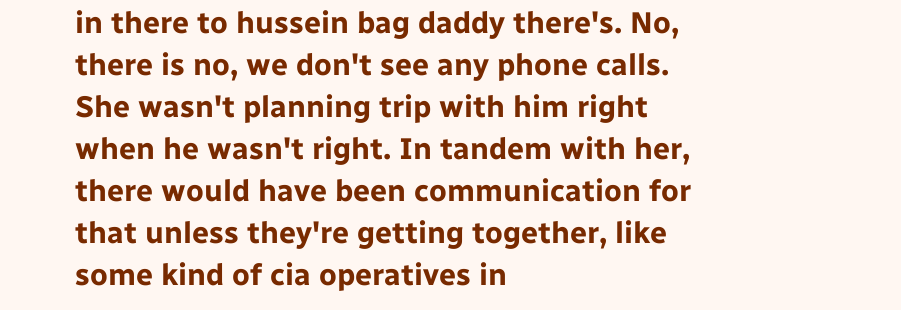in there to hussein bag daddy there's. No, there is no, we don't see any phone calls. She wasn't planning trip with him right when he wasn't right. In tandem with her, there would have been communication for that unless they're getting together, like some kind of cia operatives in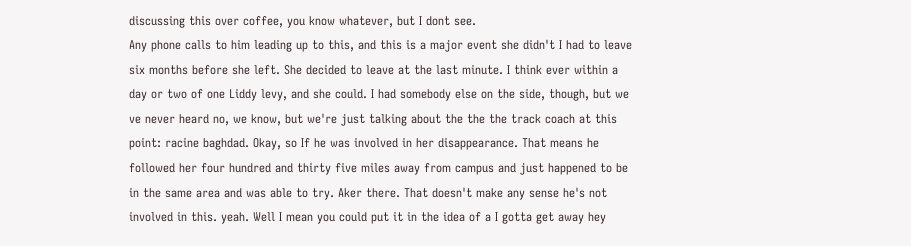discussing this over coffee, you know whatever, but I dont see.
Any phone calls to him leading up to this, and this is a major event she didn't I had to leave six months before she left. She decided to leave at the last minute. I think ever within a day or two of one Liddy levy, and she could. I had somebody else on the side, though, but we ve never heard no, we know, but we're just talking about the the the track coach at this point: racine baghdad. Okay, so If he was involved in her disappearance. That means he followed her four hundred and thirty five miles away from campus and just happened to be in the same area and was able to try. Aker there. That doesn't make any sense he's not involved in this. yeah. Well I mean you could put it in the idea of a I gotta get away hey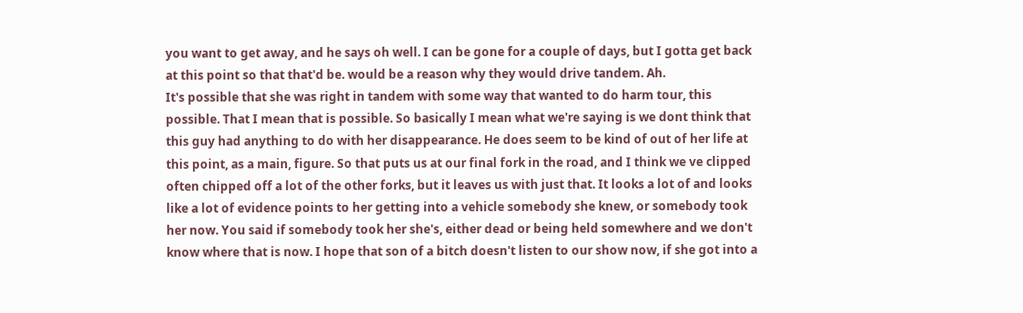you want to get away, and he says oh well. I can be gone for a couple of days, but I gotta get back at this point so that that'd be. would be a reason why they would drive tandem. Ah.
It's possible that she was right in tandem with some way that wanted to do harm tour, this possible. That I mean that is possible. So basically I mean what we're saying is we dont think that this guy had anything to do with her disappearance. He does seem to be kind of out of her life at this point, as a main, figure. So that puts us at our final fork in the road, and I think we ve clipped often chipped off a lot of the other forks, but it leaves us with just that. It looks a lot of and looks like a lot of evidence points to her getting into a vehicle somebody she knew, or somebody took her now. You said if somebody took her she's, either dead or being held somewhere and we don't know where that is now. I hope that son of a bitch doesn't listen to our show now, if she got into a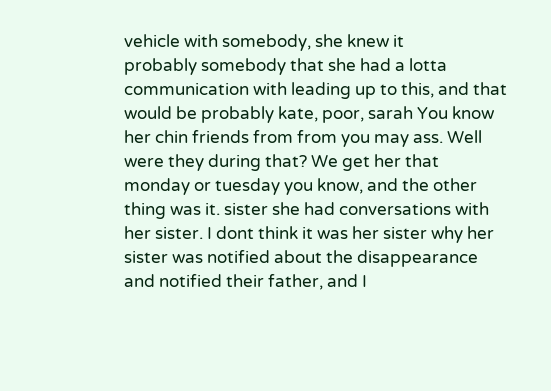vehicle with somebody, she knew it
probably somebody that she had a lotta communication with leading up to this, and that would be probably kate, poor, sarah You know her chin friends from from you may ass. Well were they during that? We get her that monday or tuesday you know, and the other thing was it. sister she had conversations with her sister. I dont think it was her sister why her sister was notified about the disappearance and notified their father, and I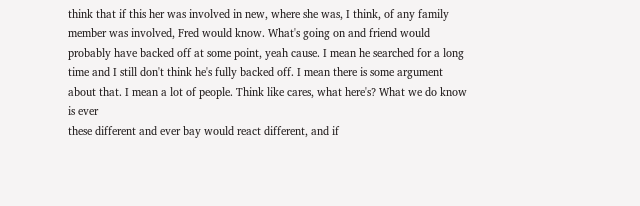think that if this her was involved in new, where she was, I think, of any family member was involved, Fred would know. What's going on and friend would probably have backed off at some point, yeah cause. I mean he searched for a long time and I still don't think he's fully backed off. I mean there is some argument about that. I mean a lot of people. Think like cares, what here's? What we do know is ever
these different and ever bay would react different, and if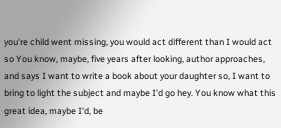you're child went missing, you would act different than I would act so You know, maybe, five years after looking, author approaches, and says I want to write a book about your daughter so, I want to bring to light the subject and maybe I'd go hey. You know what this great idea, maybe I'd, be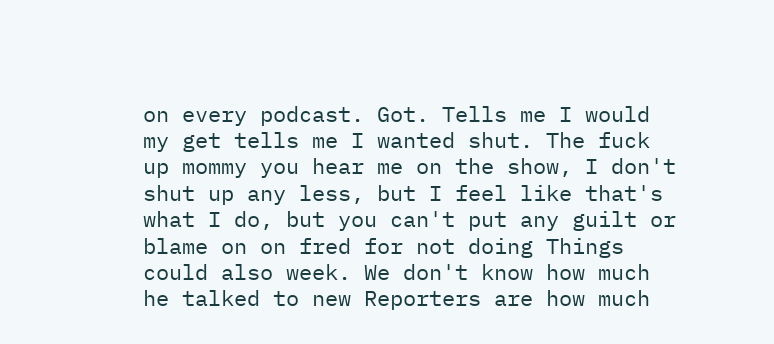on every podcast. Got. Tells me I would my get tells me I wanted shut. The fuck up mommy you hear me on the show, I don't shut up any less, but I feel like that's what I do, but you can't put any guilt or blame on on fred for not doing Things could also week. We don't know how much he talked to new Reporters are how much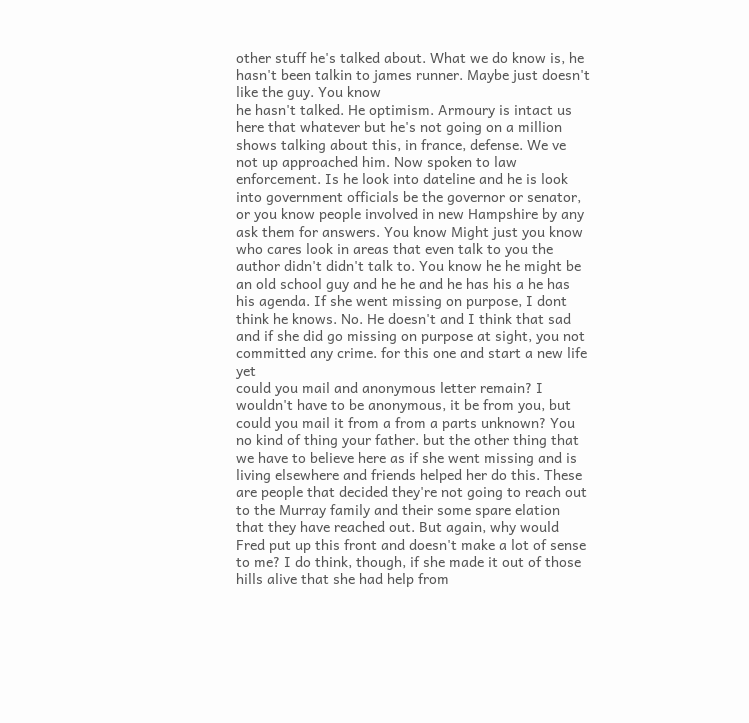other stuff he's talked about. What we do know is, he hasn't been talkin to james runner. Maybe just doesn't like the guy. You know
he hasn't talked. He optimism. Armoury is intact us here that whatever but he's not going on a million shows talking about this, in france, defense. We ve not up approached him. Now spoken to law enforcement. Is he look into dateline and he is look into government officials be the governor or senator, or you know people involved in new Hampshire by any ask them for answers. You know Might just you know who cares look in areas that even talk to you the author didn't didn't talk to. You know he he might be an old school guy and he he and he has his a he has his agenda. If she went missing on purpose, I dont think he knows. No. He doesn't and I think that sad and if she did go missing on purpose at sight, you not committed any crime. for this one and start a new life yet
could you mail and anonymous letter remain? I wouldn't have to be anonymous, it be from you, but could you mail it from a from a parts unknown? You no kind of thing your father. but the other thing that we have to believe here as if she went missing and is living elsewhere and friends helped her do this. These are people that decided they're not going to reach out to the Murray family and their some spare elation that they have reached out. But again, why would Fred put up this front and doesn't make a lot of sense to me? I do think, though, if she made it out of those hills alive that she had help from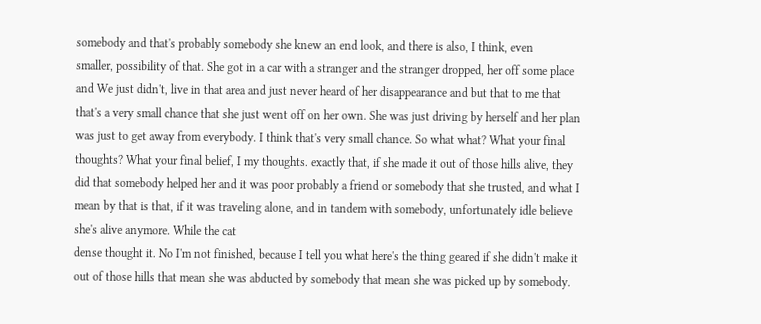somebody and that's probably somebody she knew an end look, and there is also, I think, even
smaller, possibility of that. She got in a car with a stranger and the stranger dropped, her off some place and We just didn't, live in that area and just never heard of her disappearance and but that to me that that's a very small chance that she just went off on her own. She was just driving by herself and her plan was just to get away from everybody. I think that's very small chance. So what what? What your final thoughts? What your final belief, I my thoughts. exactly that, if she made it out of those hills alive, they did that somebody helped her and it was poor probably a friend or somebody that she trusted, and what I mean by that is that, if it was traveling alone, and in tandem with somebody, unfortunately idle believe she's alive anymore. While the cat
dense thought it. No I'm not finished, because I tell you what here's the thing geared if she didn't make it out of those hills that mean she was abducted by somebody that mean she was picked up by somebody.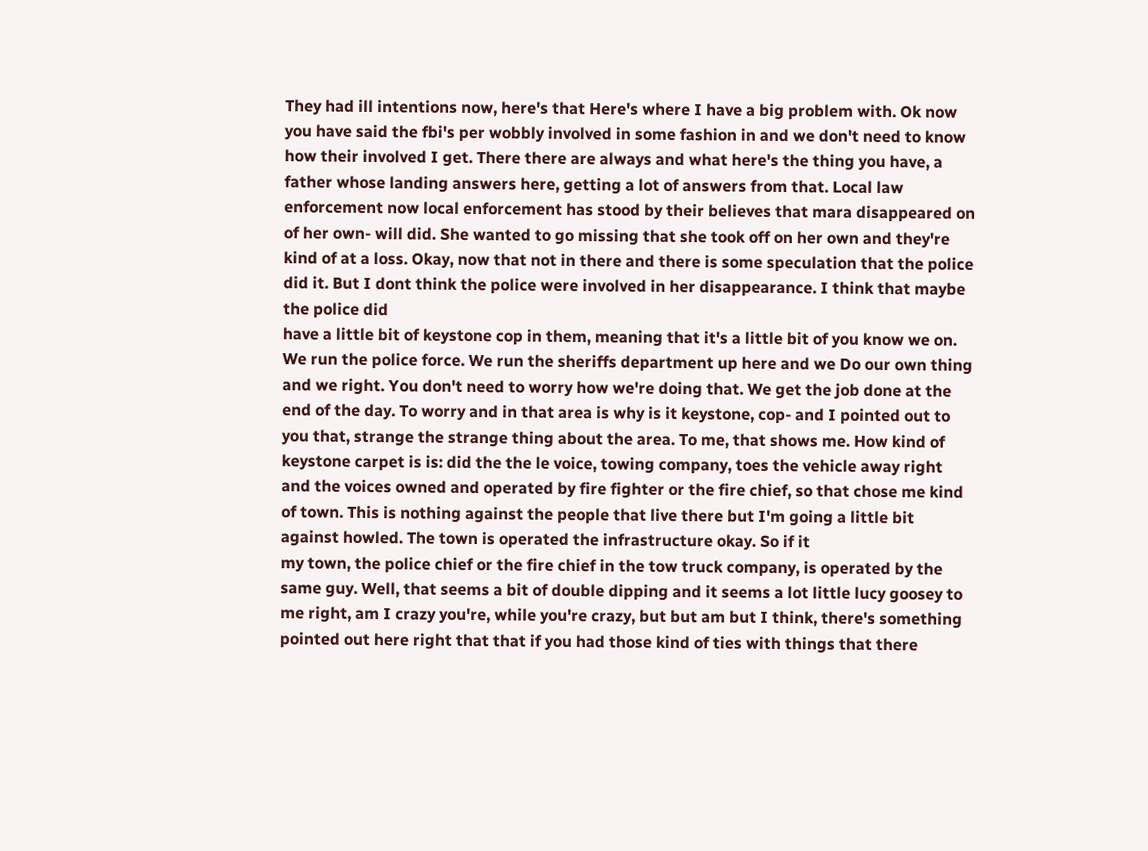They had ill intentions now, here's that Here's where I have a big problem with. Ok now you have said the fbi's per wobbly involved in some fashion in and we don't need to know how their involved I get. There there are always and what here's the thing you have, a father whose landing answers here, getting a lot of answers from that. Local law enforcement now local enforcement has stood by their believes that mara disappeared on of her own- will did. She wanted to go missing that she took off on her own and they're kind of at a loss. Okay, now that not in there and there is some speculation that the police did it. But I dont think the police were involved in her disappearance. I think that maybe the police did
have a little bit of keystone cop in them, meaning that it's a little bit of you know we on. We run the police force. We run the sheriffs department up here and we Do our own thing and we right. You don't need to worry how we're doing that. We get the job done at the end of the day. To worry and in that area is why is it keystone, cop- and I pointed out to you that, strange the strange thing about the area. To me, that shows me. How kind of keystone carpet is is: did the the le voice, towing company, toes the vehicle away right and the voices owned and operated by fire fighter or the fire chief, so that chose me kind of town. This is nothing against the people that live there but I'm going a little bit against howled. The town is operated the infrastructure okay. So if it
my town, the police chief or the fire chief in the tow truck company, is operated by the same guy. Well, that seems a bit of double dipping and it seems a lot little lucy goosey to me right, am I crazy you're, while you're crazy, but but am but I think, there's something pointed out here right that that if you had those kind of ties with things that there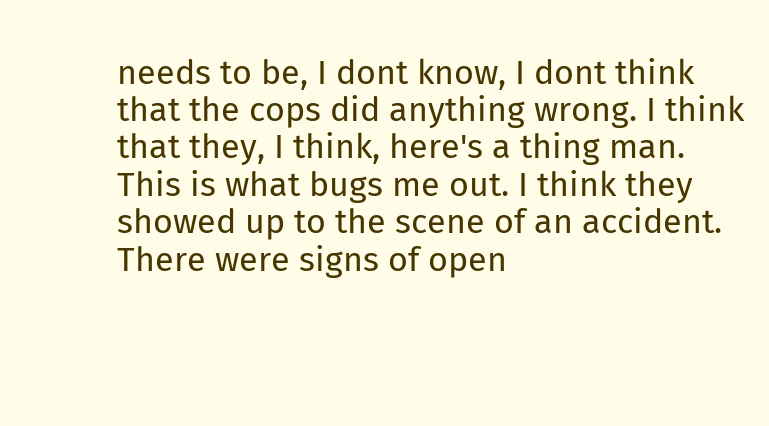needs to be, I dont know, I dont think that the cops did anything wrong. I think that they, I think, here's a thing man. This is what bugs me out. I think they showed up to the scene of an accident. There were signs of open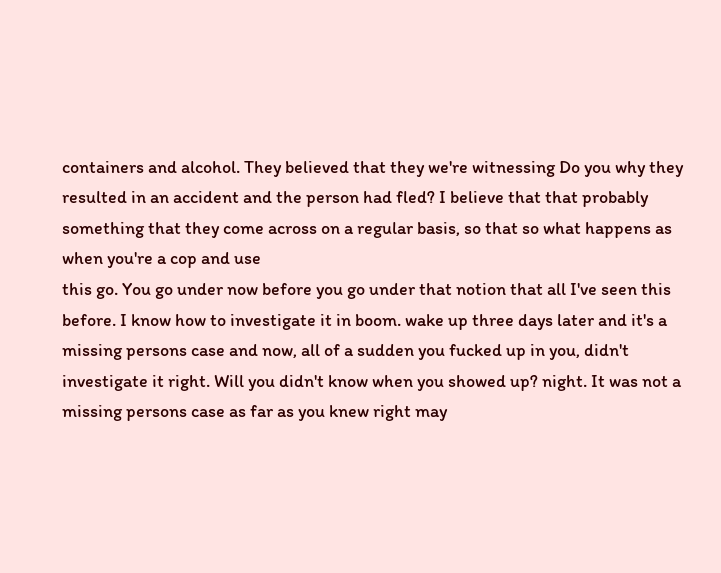containers and alcohol. They believed that they we're witnessing Do you why they resulted in an accident and the person had fled? I believe that that probably something that they come across on a regular basis, so that so what happens as when you're a cop and use
this go. You go under now before you go under that notion that all I've seen this before. I know how to investigate it in boom. wake up three days later and it's a missing persons case and now, all of a sudden you fucked up in you, didn't investigate it right. Will you didn't know when you showed up? night. It was not a missing persons case as far as you knew right may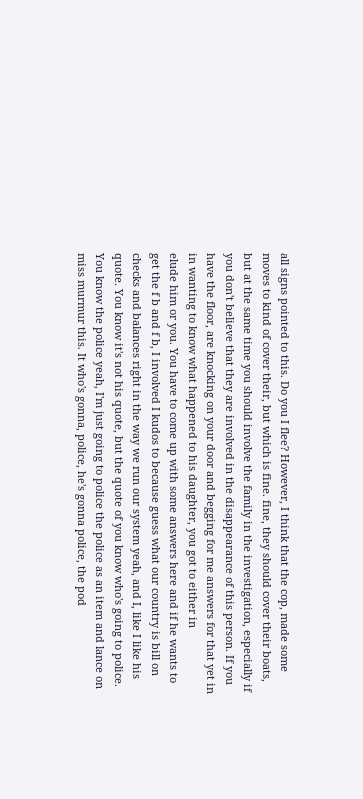all signs pointed to this. Do you I flee? However, I think that the cop, made some moves to kind of cover their, but which is fine. fine, they should cover their boats, but at the same time you should involve the family in the investigation, especially if you don't believe that they are involved in the disappearance of this person. If you have the floor, are knocking on your door and begging for me answers for that yet in in wanting to know what happened to his daughter, you got to either in
elude him or you. You have to come up with some answers here and if he wants to get the f b and f b, I involved I kudos to because guess what our country is bill on checks and balances right in the way we run our system yeah, and I, like I like his quote. You know it's not his quote, but the quote of you know who's going to police. You know the police yeah, I'm just going to police the police as an item and lance on miss murmur this. It who's gonna, police, he's gonna police, the pod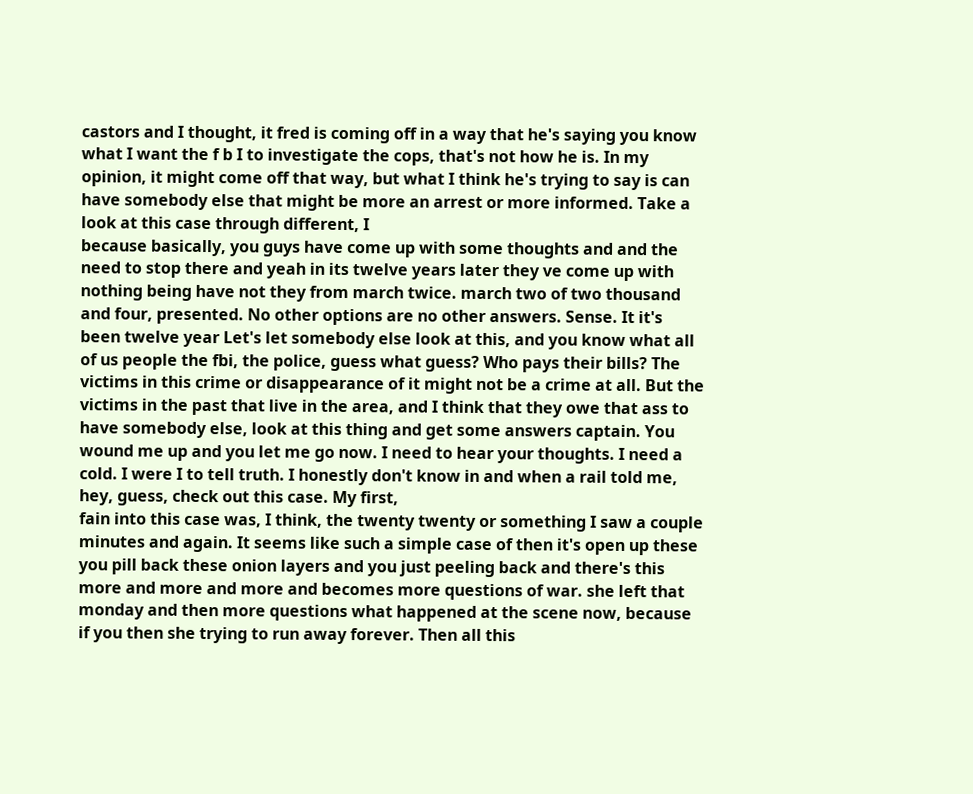castors and I thought, it fred is coming off in a way that he's saying you know what I want the f b I to investigate the cops, that's not how he is. In my opinion, it might come off that way, but what I think he's trying to say is can have somebody else that might be more an arrest or more informed. Take a look at this case through different, I
because basically, you guys have come up with some thoughts and and the need to stop there and yeah in its twelve years later they ve come up with nothing being have not they from march twice. march two of two thousand and four, presented. No other options are no other answers. Sense. It it's been twelve year Let's let somebody else look at this, and you know what all of us people the fbi, the police, guess what guess? Who pays their bills? The victims in this crime or disappearance of it might not be a crime at all. But the victims in the past that live in the area, and I think that they owe that ass to have somebody else, look at this thing and get some answers captain. You wound me up and you let me go now. I need to hear your thoughts. I need a cold. I were I to tell truth. I honestly don't know in and when a rail told me, hey, guess, check out this case. My first,
fain into this case was, I think, the twenty twenty or something I saw a couple minutes and again. It seems like such a simple case of then it's open up these you pill back these onion layers and you just peeling back and there's this more and more and more and becomes more questions of war. she left that monday and then more questions what happened at the scene now, because if you then she trying to run away forever. Then all this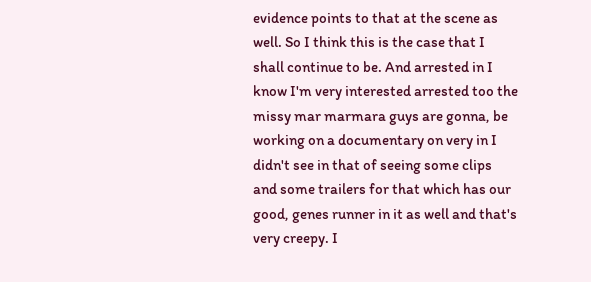evidence points to that at the scene as well. So I think this is the case that I shall continue to be. And arrested in I know I'm very interested arrested too the missy mar marmara guys are gonna, be working on a documentary on very in I didn't see in that of seeing some clips and some trailers for that which has our good, genes runner in it as well and that's very creepy. I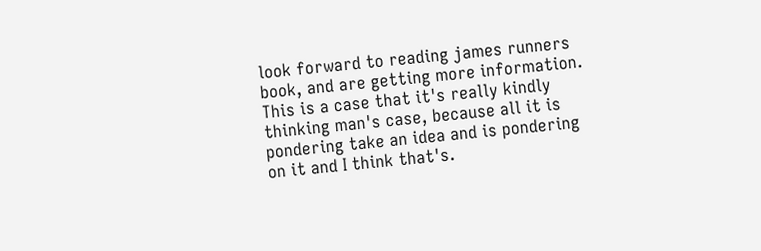look forward to reading james runners book, and are getting more information. This is a case that it's really kindly
thinking man's case, because all it is pondering take an idea and is pondering on it and I think that's.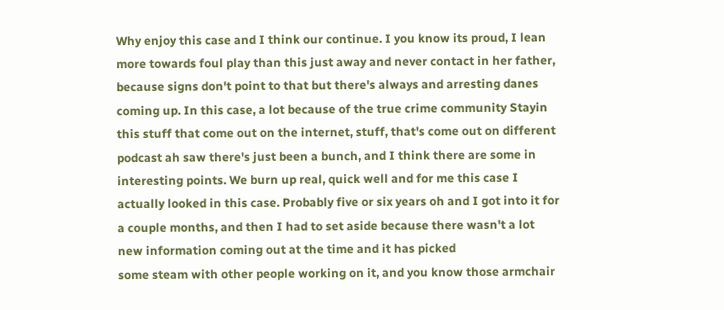Why enjoy this case and I think our continue. I you know its proud, I lean more towards foul play than this just away and never contact in her father, because signs don't point to that but there's always and arresting danes coming up. In this case, a lot because of the true crime community Stayin this stuff that come out on the internet, stuff, that's come out on different podcast ah saw there's just been a bunch, and I think there are some in interesting points. We burn up real, quick well and for me this case I actually looked in this case. Probably five or six years oh and I got into it for a couple months, and then I had to set aside because there wasn't a lot new information coming out at the time and it has picked
some steam with other people working on it, and you know those armchair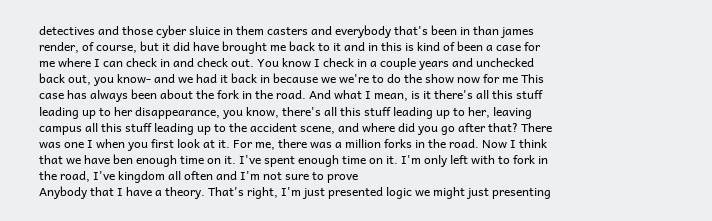detectives and those cyber sluice in them casters and everybody that's been in than james render, of course, but it did have brought me back to it and in this is kind of been a case for me where I can check in and check out. You know I check in a couple years and unchecked back out, you know- and we had it back in because we we're to do the show now for me This case has always been about the fork in the road. And what I mean, is it there's all this stuff leading up to her disappearance, you know, there's all this stuff leading up to her, leaving campus all this stuff leading up to the accident scene, and where did you go after that? There was one I when you first look at it. For me, there was a million forks in the road. Now I think that we have ben enough time on it. I've spent enough time on it. I'm only left with to fork in the road, I've kingdom all often and I'm not sure to prove
Anybody that I have a theory. That's right, I'm just presented logic we might just presenting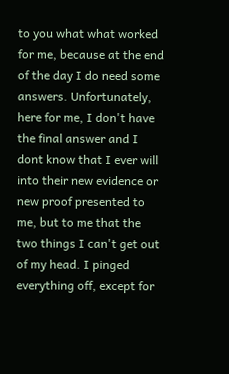to you what what worked for me, because at the end of the day I do need some answers. Unfortunately, here for me, I don't have the final answer and I dont know that I ever will into their new evidence or new proof presented to me, but to me that the two things I can't get out of my head. I pinged everything off, except for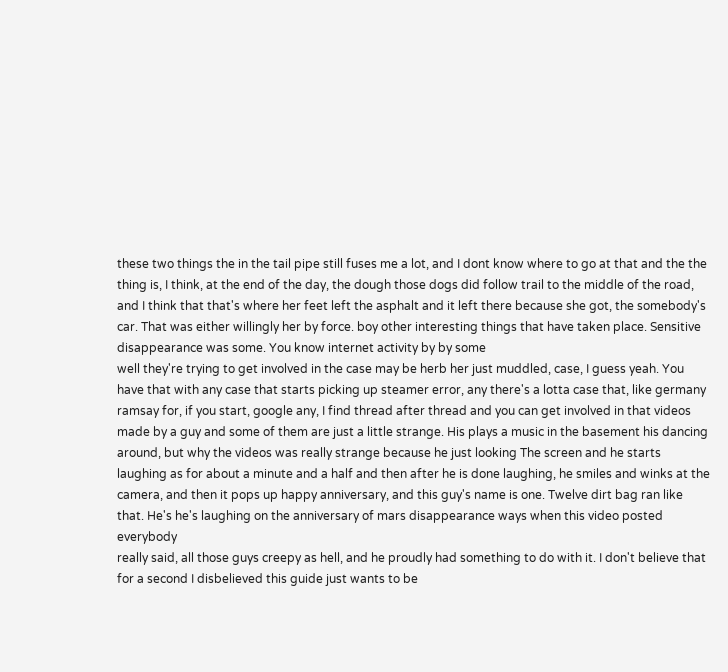these two things the in the tail pipe still fuses me a lot, and I dont know where to go at that and the the thing is, I think, at the end of the day, the dough those dogs did follow trail to the middle of the road, and I think that that's where her feet left the asphalt and it left there because she got, the somebody's car. That was either willingly her by force. boy other interesting things that have taken place. Sensitive disappearance was some. You know internet activity by by some
well they're trying to get involved in the case may be herb her just muddled, case, I guess yeah. You have that with any case that starts picking up steamer error, any there's a lotta case that, like germany ramsay for, if you start, google any, I find thread after thread and you can get involved in that videos made by a guy and some of them are just a little strange. His plays a music in the basement his dancing around, but why the videos was really strange because he just looking The screen and he starts laughing as for about a minute and a half and then after he is done laughing, he smiles and winks at the camera, and then it pops up happy anniversary, and this guy's name is one. Twelve dirt bag ran like that. He's he's laughing on the anniversary of mars disappearance ways when this video posted everybody
really said, all those guys creepy as hell, and he proudly had something to do with it. I don't believe that for a second I disbelieved this guide just wants to be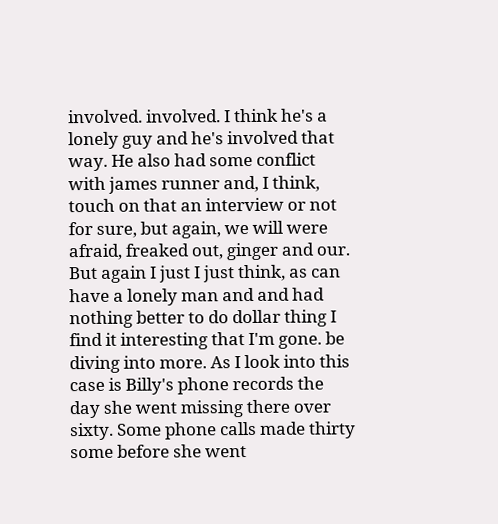involved. involved. I think he's a lonely guy and he's involved that way. He also had some conflict with james runner and, I think, touch on that an interview or not for sure, but again, we will were afraid, freaked out, ginger and our. But again I just I just think, as can have a lonely man and and had nothing better to do dollar thing I find it interesting that I'm gone. be diving into more. As I look into this case is Billy's phone records the day she went missing there over sixty. Some phone calls made thirty some before she went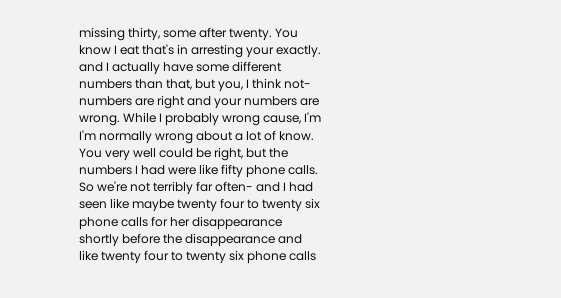missing thirty, some after twenty. You know I eat that's in arresting your exactly. and I actually have some different numbers than that, but you, I think not-
numbers are right and your numbers are wrong. While I probably wrong cause, I'm I'm normally wrong about a lot of know. You very well could be right, but the numbers I had were like fifty phone calls. So we're not terribly far often- and I had seen like maybe twenty four to twenty six phone calls for her disappearance shortly before the disappearance and like twenty four to twenty six phone calls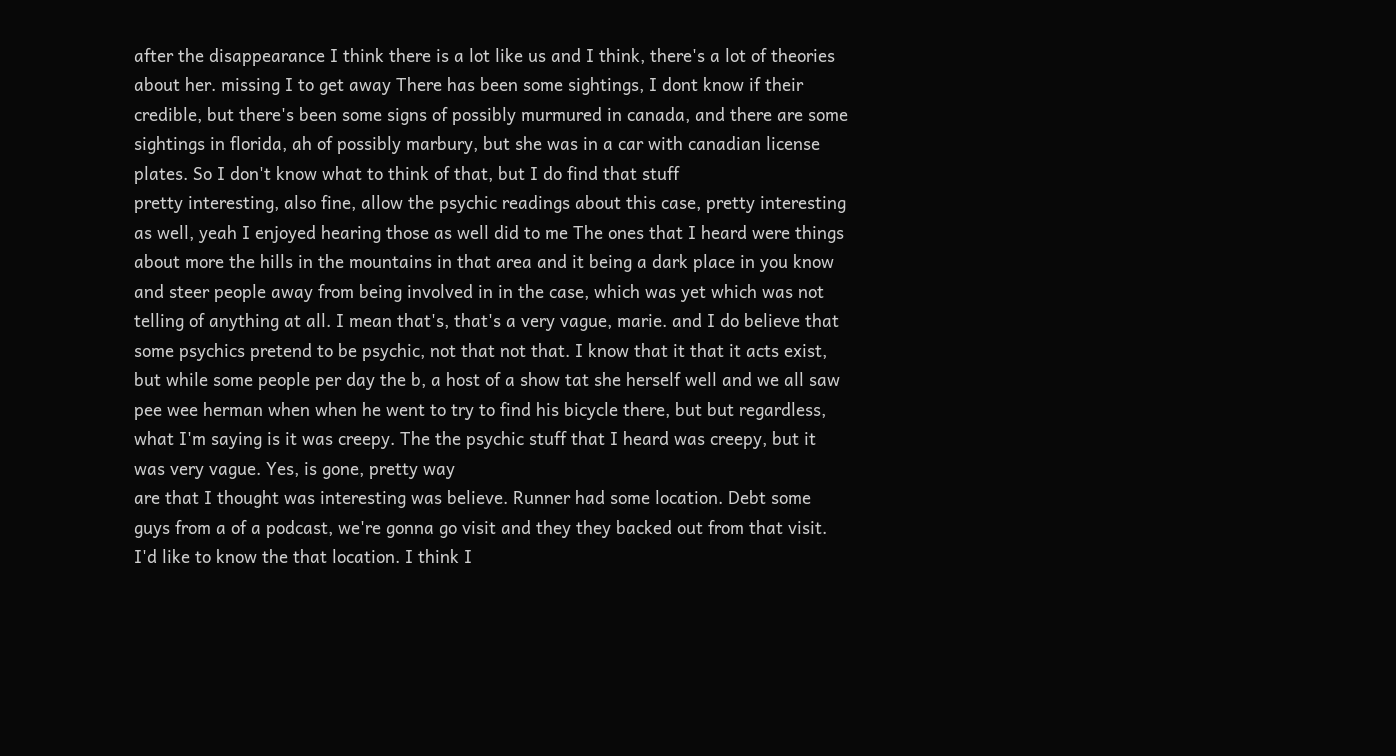after the disappearance I think there is a lot like us and I think, there's a lot of theories about her. missing I to get away There has been some sightings, I dont know if their credible, but there's been some signs of possibly murmured in canada, and there are some sightings in florida, ah of possibly marbury, but she was in a car with canadian license plates. So I don't know what to think of that, but I do find that stuff
pretty interesting, also fine, allow the psychic readings about this case, pretty interesting as well, yeah I enjoyed hearing those as well did to me The ones that I heard were things about more the hills in the mountains in that area and it being a dark place in you know and steer people away from being involved in in the case, which was yet which was not telling of anything at all. I mean that's, that's a very vague, marie. and I do believe that some psychics pretend to be psychic, not that not that. I know that it that it acts exist, but while some people per day the b, a host of a show tat she herself well and we all saw pee wee herman when when he went to try to find his bicycle there, but but regardless, what I'm saying is it was creepy. The the psychic stuff that I heard was creepy, but it was very vague. Yes, is gone, pretty way
are that I thought was interesting was believe. Runner had some location. Debt some guys from a of a podcast, we're gonna go visit and they they backed out from that visit. I'd like to know the that location. I think I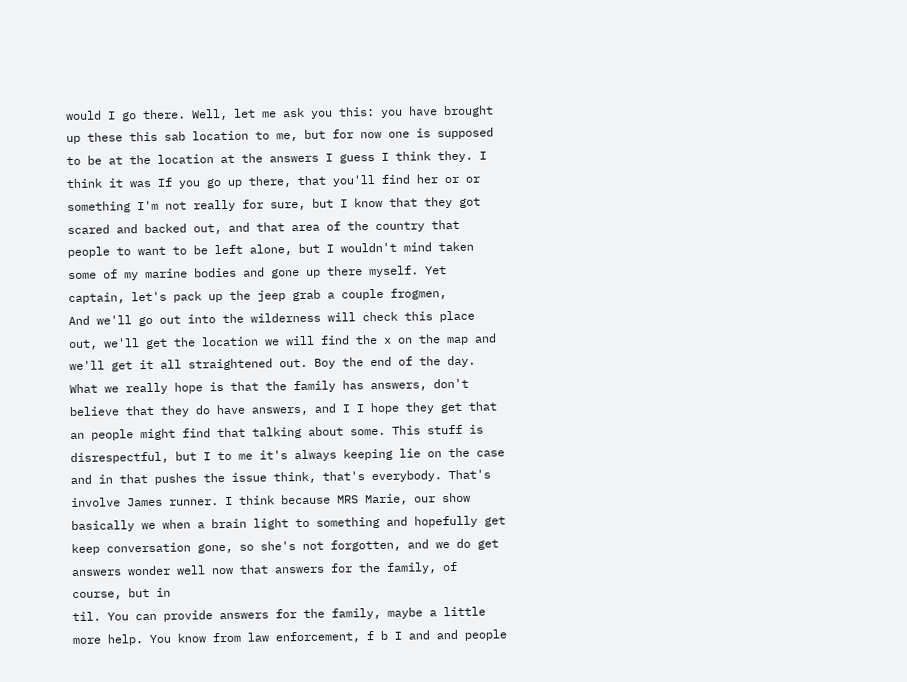would I go there. Well, let me ask you this: you have brought up these this sab location to me, but for now one is supposed to be at the location at the answers I guess I think they. I think it was If you go up there, that you'll find her or or something I'm not really for sure, but I know that they got scared and backed out, and that area of the country that people to want to be left alone, but I wouldn't mind taken some of my marine bodies and gone up there myself. Yet captain, let's pack up the jeep grab a couple frogmen,
And we'll go out into the wilderness will check this place out, we'll get the location we will find the x on the map and we'll get it all straightened out. Boy the end of the day. What we really hope is that the family has answers, don't believe that they do have answers, and I I hope they get that an people might find that talking about some. This stuff is disrespectful, but I to me it's always keeping lie on the case and in that pushes the issue think, that's everybody. That's involve James runner. I think because MRS Marie, our show basically we when a brain light to something and hopefully get keep conversation gone, so she's not forgotten, and we do get answers wonder well now that answers for the family, of course, but in
til. You can provide answers for the family, maybe a little more help. You know from law enforcement, f b I and and people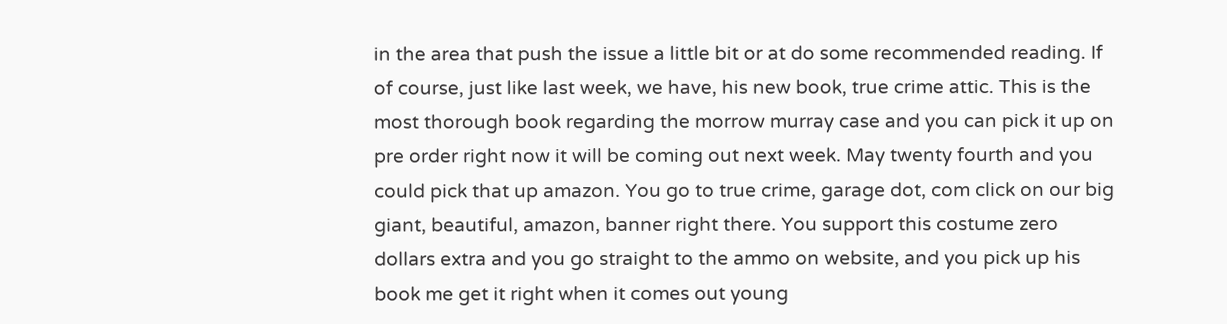in the area that push the issue a little bit or at do some recommended reading. If of course, just like last week, we have, his new book, true crime attic. This is the most thorough book regarding the morrow murray case and you can pick it up on pre order right now it will be coming out next week. May twenty fourth and you could pick that up amazon. You go to true crime, garage dot, com click on our big giant, beautiful, amazon, banner right there. You support this costume zero dollars extra and you go straight to the ammo on website, and you pick up his book me get it right when it comes out young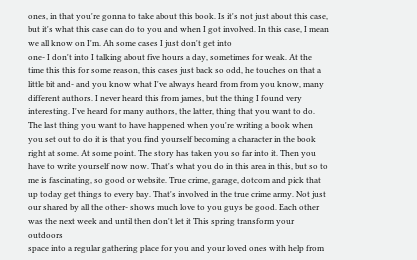ones, in that you're gonna to take about this book. Is it's not just about this case, but it's what this case can do to you and when I got involved. In this case, I mean we all know on I'm. Ah some cases I just don't get into
one- I don't into I talking about five hours a day, sometimes for weak. At the time this this for some reason, this cases just back so odd, he touches on that a little bit and- and you know what I've always heard from from you know, many different authors. I never heard this from james, but the thing I found very interesting. I've heard for many authors, the latter, thing that you want to do. The last thing you want to have happened when you're writing a book when you set out to do it is that you find yourself becoming a character in the book right at some. At some point. The story has taken you so far into it. Then you have to write yourself now now. That's what you do in this area in this, but so to me is fascinating, so good or website. True crime, garage, dotcom and pick that up today get things to every bay. That's involved in the true crime army. Not just
our shared by all the other- shows much love to you guys be good. Each other was the next week and until then don't let it This spring transform your outdoors
space into a regular gathering place for you and your loved ones with help from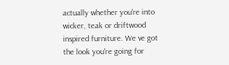actually whether you're into wicker, teak or driftwood inspired furniture. We ve got the look you're going for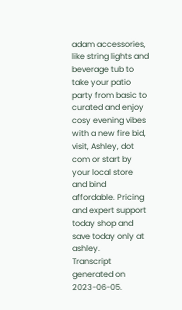adam accessories, like string lights and beverage tub to take your patio party from basic to curated and enjoy cosy evening vibes with a new fire bid, visit, Ashley, dot com or start by your local store and bind affordable. Pricing and expert support today shop and save today only at ashley.
Transcript generated on 2023-06-05.